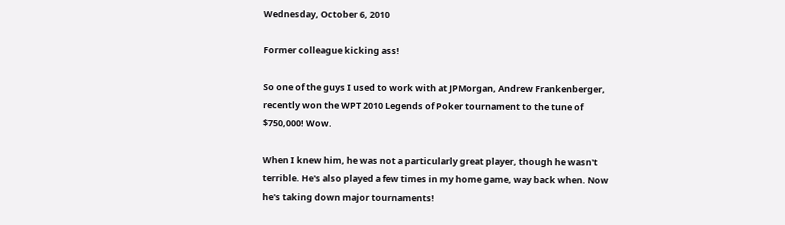Wednesday, October 6, 2010

Former colleague kicking ass!

So one of the guys I used to work with at JPMorgan, Andrew Frankenberger, recently won the WPT 2010 Legends of Poker tournament to the tune of $750,000! Wow.

When I knew him, he was not a particularly great player, though he wasn't terrible. He's also played a few times in my home game, way back when. Now he's taking down major tournaments!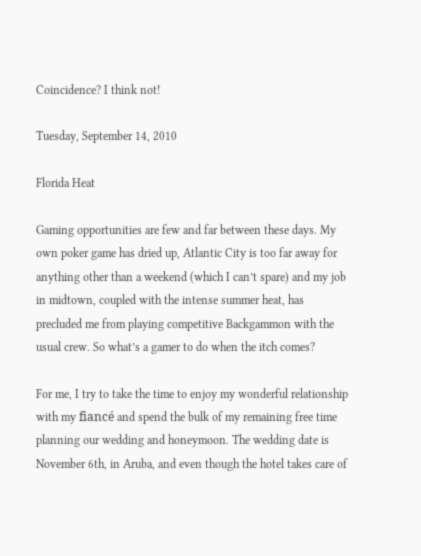Coincidence? I think not!

Tuesday, September 14, 2010

Florida Heat

Gaming opportunities are few and far between these days. My own poker game has dried up, Atlantic City is too far away for anything other than a weekend (which I can’t spare) and my job in midtown, coupled with the intense summer heat, has precluded me from playing competitive Backgammon with the usual crew. So what’s a gamer to do when the itch comes?

For me, I try to take the time to enjoy my wonderful relationship with my fiancé and spend the bulk of my remaining free time planning our wedding and honeymoon. The wedding date is November 6th, in Aruba, and even though the hotel takes care of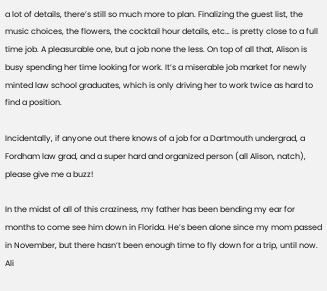a lot of details, there’s still so much more to plan. Finalizing the guest list, the music choices, the flowers, the cocktail hour details, etc… is pretty close to a full time job. A pleasurable one, but a job none the less. On top of all that, Alison is busy spending her time looking for work. It’s a miserable job market for newly minted law school graduates, which is only driving her to work twice as hard to find a position.

Incidentally, if anyone out there knows of a job for a Dartmouth undergrad, a Fordham law grad, and a super hard and organized person (all Alison, natch), please give me a buzz!

In the midst of all of this craziness, my father has been bending my ear for months to come see him down in Florida. He’s been alone since my mom passed in November, but there hasn’t been enough time to fly down for a trip, until now. Ali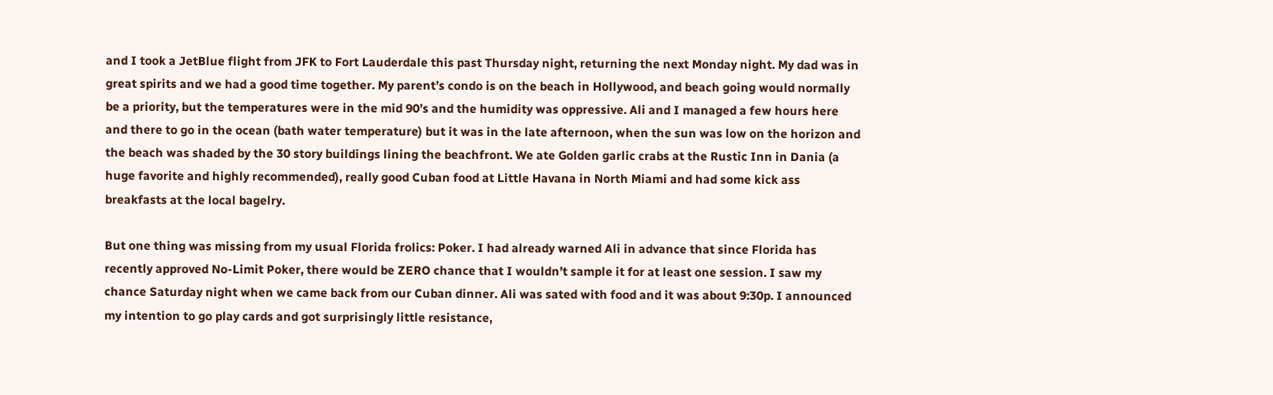and I took a JetBlue flight from JFK to Fort Lauderdale this past Thursday night, returning the next Monday night. My dad was in great spirits and we had a good time together. My parent’s condo is on the beach in Hollywood, and beach going would normally be a priority, but the temperatures were in the mid 90’s and the humidity was oppressive. Ali and I managed a few hours here and there to go in the ocean (bath water temperature) but it was in the late afternoon, when the sun was low on the horizon and the beach was shaded by the 30 story buildings lining the beachfront. We ate Golden garlic crabs at the Rustic Inn in Dania (a huge favorite and highly recommended), really good Cuban food at Little Havana in North Miami and had some kick ass breakfasts at the local bagelry.

But one thing was missing from my usual Florida frolics: Poker. I had already warned Ali in advance that since Florida has recently approved No-Limit Poker, there would be ZERO chance that I wouldn’t sample it for at least one session. I saw my chance Saturday night when we came back from our Cuban dinner. Ali was sated with food and it was about 9:30p. I announced my intention to go play cards and got surprisingly little resistance,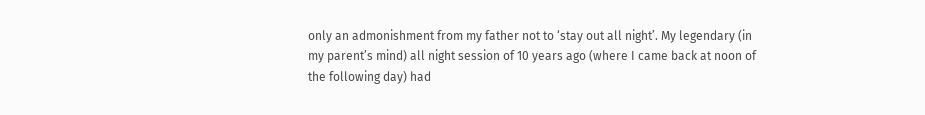only an admonishment from my father not to ‘stay out all night’. My legendary (in my parent’s mind) all night session of 10 years ago (where I came back at noon of the following day) had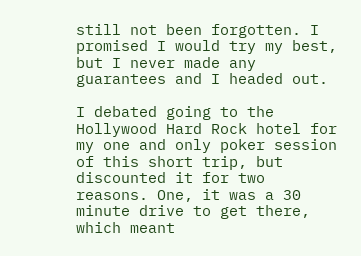still not been forgotten. I promised I would try my best, but I never made any guarantees and I headed out.

I debated going to the Hollywood Hard Rock hotel for my one and only poker session of this short trip, but discounted it for two reasons. One, it was a 30 minute drive to get there, which meant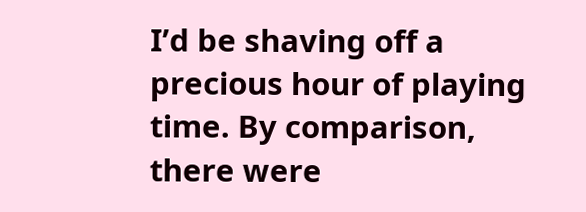I’d be shaving off a precious hour of playing time. By comparison, there were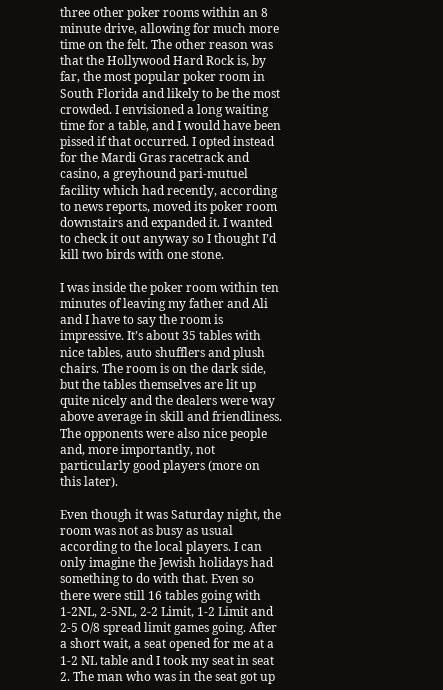three other poker rooms within an 8 minute drive, allowing for much more time on the felt. The other reason was that the Hollywood Hard Rock is, by far, the most popular poker room in South Florida and likely to be the most crowded. I envisioned a long waiting time for a table, and I would have been pissed if that occurred. I opted instead for the Mardi Gras racetrack and casino, a greyhound pari-mutuel facility which had recently, according to news reports, moved its poker room downstairs and expanded it. I wanted to check it out anyway so I thought I’d kill two birds with one stone.

I was inside the poker room within ten minutes of leaving my father and Ali and I have to say the room is impressive. It’s about 35 tables with nice tables, auto shufflers and plush chairs. The room is on the dark side, but the tables themselves are lit up quite nicely and the dealers were way above average in skill and friendliness. The opponents were also nice people and, more importantly, not particularly good players (more on this later).

Even though it was Saturday night, the room was not as busy as usual according to the local players. I can only imagine the Jewish holidays had something to do with that. Even so there were still 16 tables going with 1-2NL, 2-5NL, 2-2 Limit, 1-2 Limit and 2-5 O/8 spread limit games going. After a short wait, a seat opened for me at a 1-2 NL table and I took my seat in seat 2. The man who was in the seat got up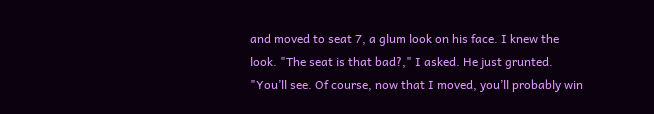and moved to seat 7, a glum look on his face. I knew the look. "The seat is that bad?," I asked. He just grunted. "You’ll see. Of course, now that I moved, you’ll probably win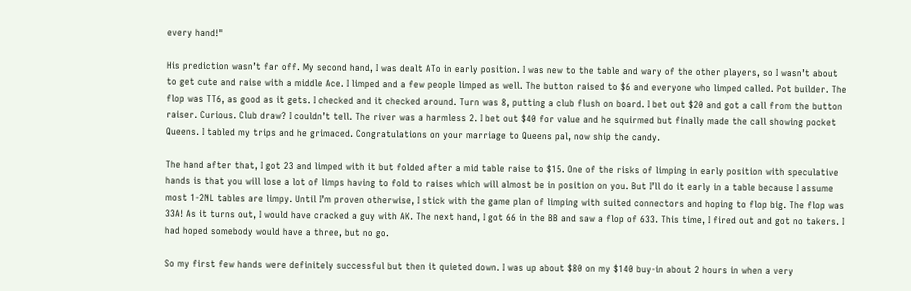every hand!"

His prediction wasn’t far off. My second hand, I was dealt ATo in early position. I was new to the table and wary of the other players, so I wasn’t about to get cute and raise with a middle Ace. I limped and a few people limped as well. The button raised to $6 and everyone who limped called. Pot builder. The flop was TT6, as good as it gets. I checked and it checked around. Turn was 8, putting a club flush on board. I bet out $20 and got a call from the button raiser. Curious. Club draw? I couldn’t tell. The river was a harmless 2. I bet out $40 for value and he squirmed but finally made the call showing pocket Queens. I tabled my trips and he grimaced. Congratulations on your marriage to Queens pal, now ship the candy.

The hand after that, I got 23 and limped with it but folded after a mid table raise to $15. One of the risks of limping in early position with speculative hands is that you will lose a lot of limps having to fold to raises which will almost be in position on you. But I’ll do it early in a table because I assume most 1-2NL tables are limpy. Until I’m proven otherwise, I stick with the game plan of limping with suited connectors and hoping to flop big. The flop was 33A! As it turns out, I would have cracked a guy with AK. The next hand, I got 66 in the BB and saw a flop of 633. This time, I fired out and got no takers. I had hoped somebody would have a three, but no go.

So my first few hands were definitely successful but then it quieted down. I was up about $80 on my $140 buy-in about 2 hours in when a very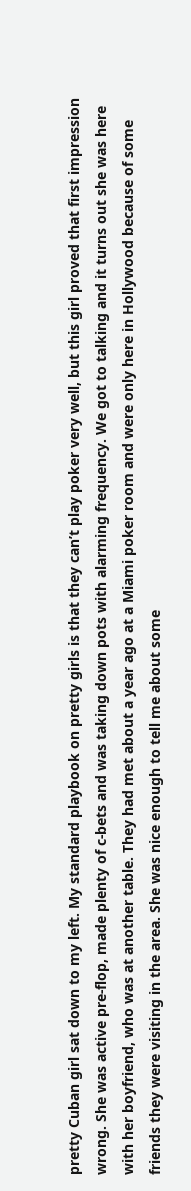pretty Cuban girl sat down to my left. My standard playbook on pretty girls is that they can’t play poker very well, but this girl proved that first impression wrong. She was active pre-flop, made plenty of c-bets and was taking down pots with alarming frequency. We got to talking and it turns out she was here with her boyfriend, who was at another table. They had met about a year ago at a Miami poker room and were only here in Hollywood because of some friends they were visiting in the area. She was nice enough to tell me about some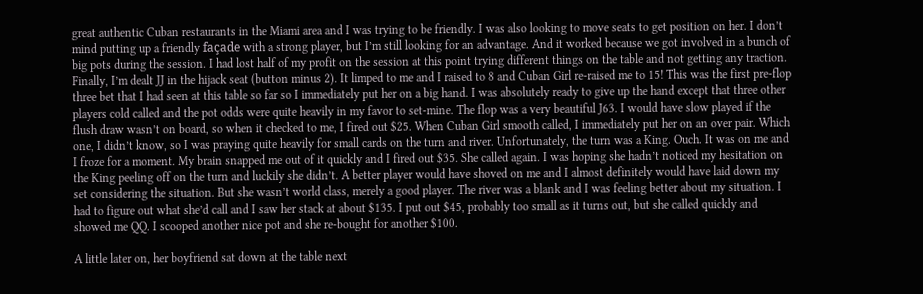great authentic Cuban restaurants in the Miami area and I was trying to be friendly. I was also looking to move seats to get position on her. I don’t mind putting up a friendly façade with a strong player, but I’m still looking for an advantage. And it worked because we got involved in a bunch of big pots during the session. I had lost half of my profit on the session at this point trying different things on the table and not getting any traction. Finally, I’m dealt JJ in the hijack seat (button minus 2). It limped to me and I raised to 8 and Cuban Girl re-raised me to 15! This was the first pre-flop three bet that I had seen at this table so far so I immediately put her on a big hand. I was absolutely ready to give up the hand except that three other players cold called and the pot odds were quite heavily in my favor to set-mine. The flop was a very beautiful J63. I would have slow played if the flush draw wasn’t on board, so when it checked to me, I fired out $25. When Cuban Girl smooth called, I immediately put her on an over pair. Which one, I didn’t know, so I was praying quite heavily for small cards on the turn and river. Unfortunately, the turn was a King. Ouch. It was on me and I froze for a moment. My brain snapped me out of it quickly and I fired out $35. She called again. I was hoping she hadn’t noticed my hesitation on the King peeling off on the turn and luckily she didn’t. A better player would have shoved on me and I almost definitely would have laid down my set considering the situation. But she wasn’t world class, merely a good player. The river was a blank and I was feeling better about my situation. I had to figure out what she’d call and I saw her stack at about $135. I put out $45, probably too small as it turns out, but she called quickly and showed me QQ. I scooped another nice pot and she re-bought for another $100.

A little later on, her boyfriend sat down at the table next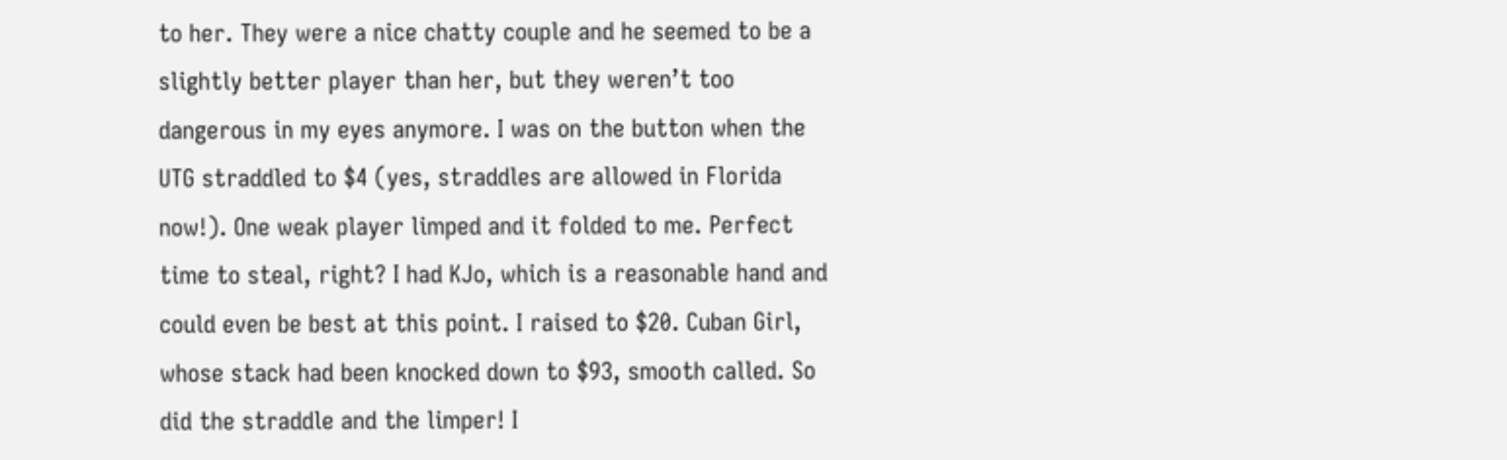to her. They were a nice chatty couple and he seemed to be a slightly better player than her, but they weren’t too dangerous in my eyes anymore. I was on the button when the UTG straddled to $4 (yes, straddles are allowed in Florida now!). One weak player limped and it folded to me. Perfect time to steal, right? I had KJo, which is a reasonable hand and could even be best at this point. I raised to $20. Cuban Girl, whose stack had been knocked down to $93, smooth called. So did the straddle and the limper! I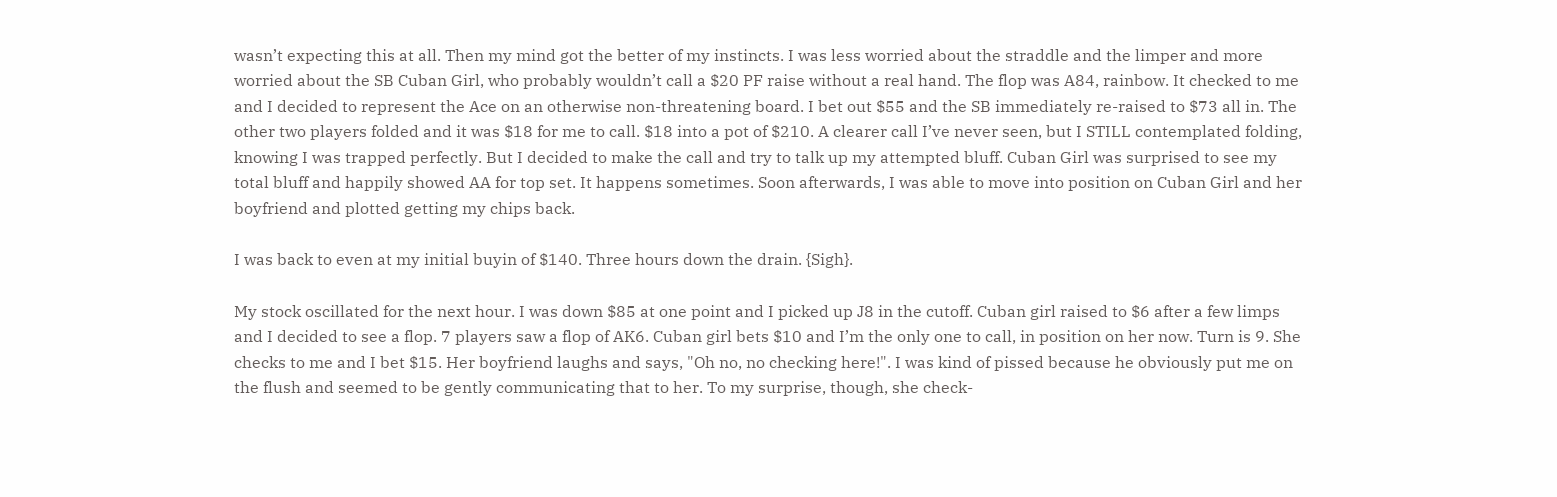wasn’t expecting this at all. Then my mind got the better of my instincts. I was less worried about the straddle and the limper and more worried about the SB Cuban Girl, who probably wouldn’t call a $20 PF raise without a real hand. The flop was A84, rainbow. It checked to me and I decided to represent the Ace on an otherwise non-threatening board. I bet out $55 and the SB immediately re-raised to $73 all in. The other two players folded and it was $18 for me to call. $18 into a pot of $210. A clearer call I’ve never seen, but I STILL contemplated folding, knowing I was trapped perfectly. But I decided to make the call and try to talk up my attempted bluff. Cuban Girl was surprised to see my total bluff and happily showed AA for top set. It happens sometimes. Soon afterwards, I was able to move into position on Cuban Girl and her boyfriend and plotted getting my chips back.

I was back to even at my initial buyin of $140. Three hours down the drain. {Sigh}.

My stock oscillated for the next hour. I was down $85 at one point and I picked up J8 in the cutoff. Cuban girl raised to $6 after a few limps and I decided to see a flop. 7 players saw a flop of AK6. Cuban girl bets $10 and I’m the only one to call, in position on her now. Turn is 9. She checks to me and I bet $15. Her boyfriend laughs and says, "Oh no, no checking here!". I was kind of pissed because he obviously put me on the flush and seemed to be gently communicating that to her. To my surprise, though, she check-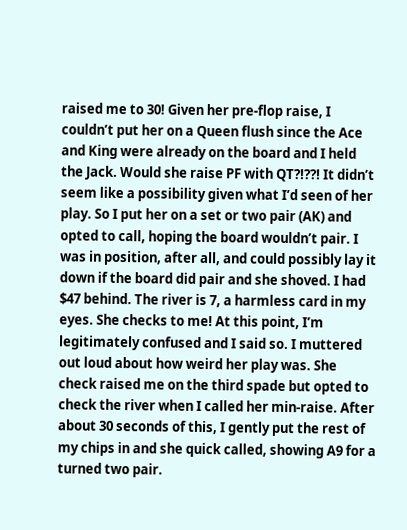raised me to 30! Given her pre-flop raise, I couldn’t put her on a Queen flush since the Ace and King were already on the board and I held the Jack. Would she raise PF with QT?!??! It didn’t seem like a possibility given what I’d seen of her play. So I put her on a set or two pair (AK) and opted to call, hoping the board wouldn’t pair. I was in position, after all, and could possibly lay it down if the board did pair and she shoved. I had $47 behind. The river is 7, a harmless card in my eyes. She checks to me! At this point, I’m legitimately confused and I said so. I muttered out loud about how weird her play was. She check raised me on the third spade but opted to check the river when I called her min-raise. After about 30 seconds of this, I gently put the rest of my chips in and she quick called, showing A9 for a turned two pair.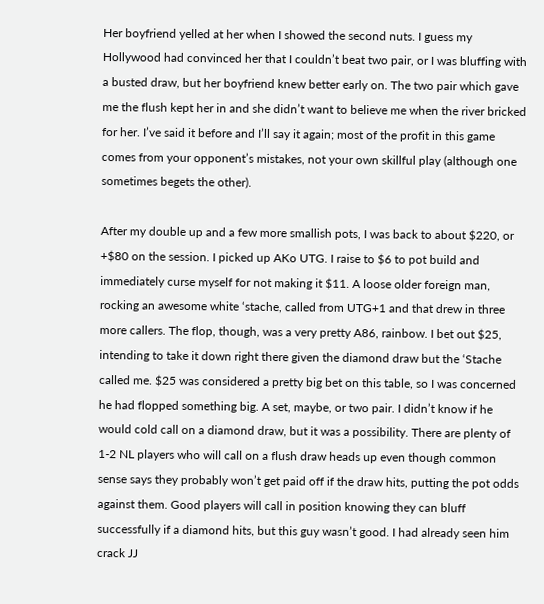Her boyfriend yelled at her when I showed the second nuts. I guess my Hollywood had convinced her that I couldn’t beat two pair, or I was bluffing with a busted draw, but her boyfriend knew better early on. The two pair which gave me the flush kept her in and she didn’t want to believe me when the river bricked for her. I’ve said it before and I’ll say it again; most of the profit in this game comes from your opponent’s mistakes, not your own skillful play (although one sometimes begets the other).

After my double up and a few more smallish pots, I was back to about $220, or +$80 on the session. I picked up AKo UTG. I raise to $6 to pot build and immediately curse myself for not making it $11. A loose older foreign man, rocking an awesome white ‘stache, called from UTG+1 and that drew in three more callers. The flop, though, was a very pretty A86, rainbow. I bet out $25, intending to take it down right there given the diamond draw but the ‘Stache called me. $25 was considered a pretty big bet on this table, so I was concerned he had flopped something big. A set, maybe, or two pair. I didn’t know if he would cold call on a diamond draw, but it was a possibility. There are plenty of 1-2 NL players who will call on a flush draw heads up even though common sense says they probably won’t get paid off if the draw hits, putting the pot odds against them. Good players will call in position knowing they can bluff successfully if a diamond hits, but this guy wasn’t good. I had already seen him crack JJ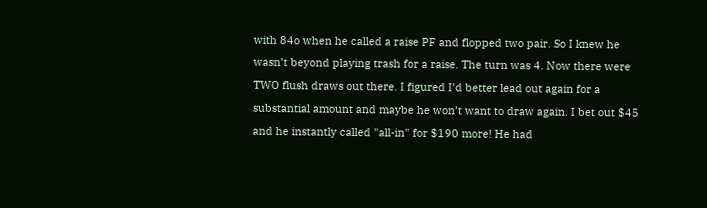with 84o when he called a raise PF and flopped two pair. So I knew he wasn’t beyond playing trash for a raise. The turn was 4. Now there were TWO flush draws out there. I figured I’d better lead out again for a substantial amount and maybe he won’t want to draw again. I bet out $45 and he instantly called "all-in" for $190 more! He had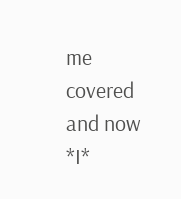me covered and now *I*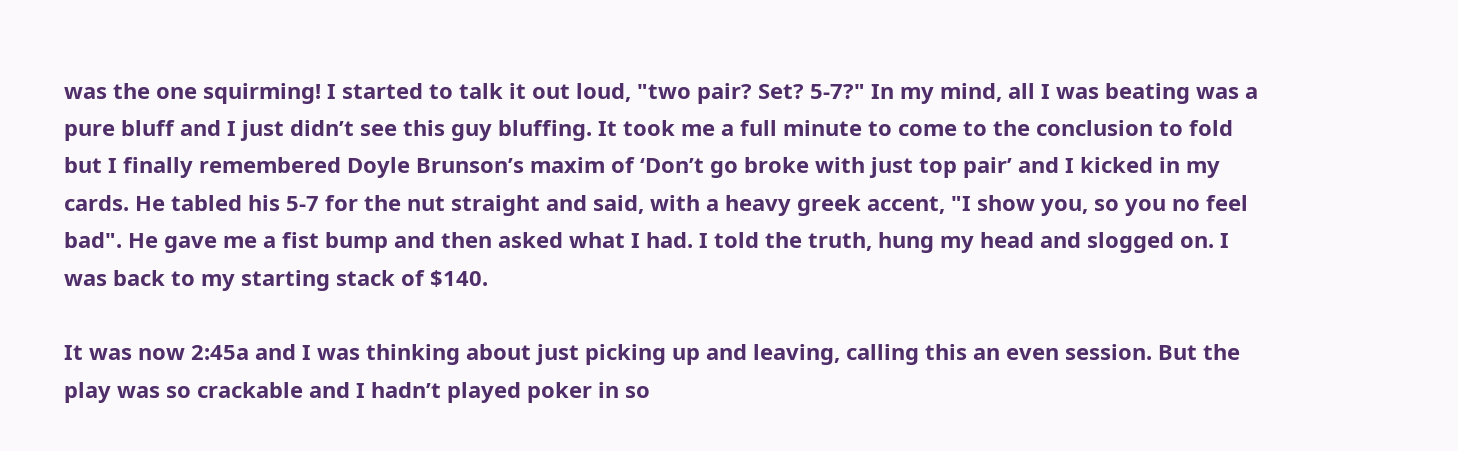was the one squirming! I started to talk it out loud, "two pair? Set? 5-7?" In my mind, all I was beating was a pure bluff and I just didn’t see this guy bluffing. It took me a full minute to come to the conclusion to fold but I finally remembered Doyle Brunson’s maxim of ‘Don’t go broke with just top pair’ and I kicked in my cards. He tabled his 5-7 for the nut straight and said, with a heavy greek accent, "I show you, so you no feel bad". He gave me a fist bump and then asked what I had. I told the truth, hung my head and slogged on. I was back to my starting stack of $140.

It was now 2:45a and I was thinking about just picking up and leaving, calling this an even session. But the play was so crackable and I hadn’t played poker in so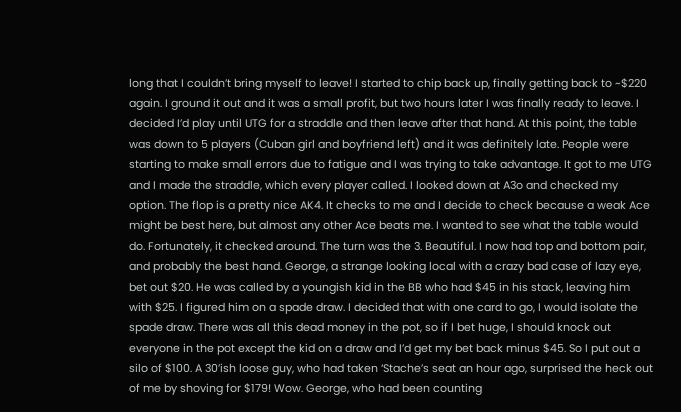long that I couldn’t bring myself to leave! I started to chip back up, finally getting back to ~$220 again. I ground it out and it was a small profit, but two hours later I was finally ready to leave. I decided I’d play until UTG for a straddle and then leave after that hand. At this point, the table was down to 5 players (Cuban girl and boyfriend left) and it was definitely late. People were starting to make small errors due to fatigue and I was trying to take advantage. It got to me UTG and I made the straddle, which every player called. I looked down at A3o and checked my option. The flop is a pretty nice AK4. It checks to me and I decide to check because a weak Ace might be best here, but almost any other Ace beats me. I wanted to see what the table would do. Fortunately, it checked around. The turn was the 3. Beautiful. I now had top and bottom pair, and probably the best hand. George, a strange looking local with a crazy bad case of lazy eye, bet out $20. He was called by a youngish kid in the BB who had $45 in his stack, leaving him with $25. I figured him on a spade draw. I decided that with one card to go, I would isolate the spade draw. There was all this dead money in the pot, so if I bet huge, I should knock out everyone in the pot except the kid on a draw and I’d get my bet back minus $45. So I put out a silo of $100. A 30’ish loose guy, who had taken ‘Stache’s seat an hour ago, surprised the heck out of me by shoving for $179! Wow. George, who had been counting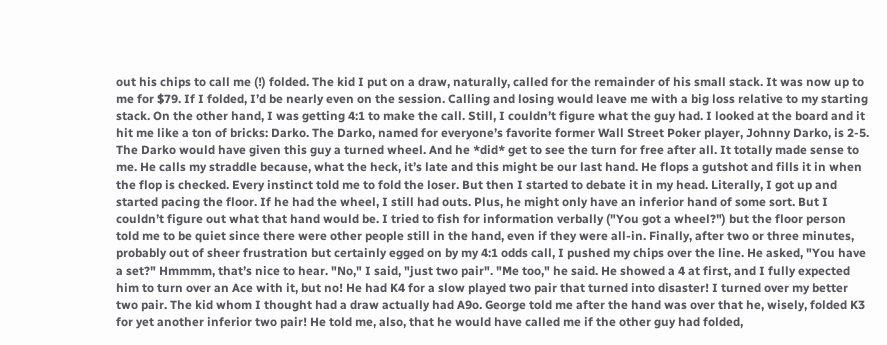out his chips to call me (!) folded. The kid I put on a draw, naturally, called for the remainder of his small stack. It was now up to me for $79. If I folded, I’d be nearly even on the session. Calling and losing would leave me with a big loss relative to my starting stack. On the other hand, I was getting 4:1 to make the call. Still, I couldn’t figure what the guy had. I looked at the board and it hit me like a ton of bricks: Darko. The Darko, named for everyone’s favorite former Wall Street Poker player, Johnny Darko, is 2-5. The Darko would have given this guy a turned wheel. And he *did* get to see the turn for free after all. It totally made sense to me. He calls my straddle because, what the heck, it’s late and this might be our last hand. He flops a gutshot and fills it in when the flop is checked. Every instinct told me to fold the loser. But then I started to debate it in my head. Literally, I got up and started pacing the floor. If he had the wheel, I still had outs. Plus, he might only have an inferior hand of some sort. But I couldn’t figure out what that hand would be. I tried to fish for information verbally ("You got a wheel?") but the floor person told me to be quiet since there were other people still in the hand, even if they were all-in. Finally, after two or three minutes, probably out of sheer frustration but certainly egged on by my 4:1 odds call, I pushed my chips over the line. He asked, "You have a set?" Hmmmm, that’s nice to hear. "No," I said, "just two pair". "Me too," he said. He showed a 4 at first, and I fully expected him to turn over an Ace with it, but no! He had K4 for a slow played two pair that turned into disaster! I turned over my better two pair. The kid whom I thought had a draw actually had A9o. George told me after the hand was over that he, wisely, folded K3 for yet another inferior two pair! He told me, also, that he would have called me if the other guy had folded,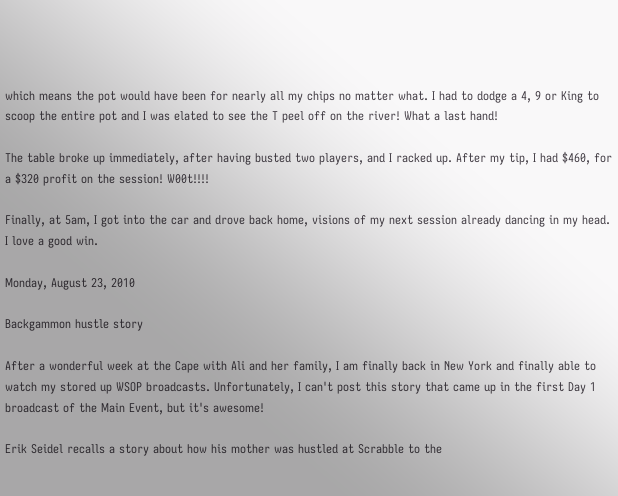which means the pot would have been for nearly all my chips no matter what. I had to dodge a 4, 9 or King to scoop the entire pot and I was elated to see the T peel off on the river! What a last hand!

The table broke up immediately, after having busted two players, and I racked up. After my tip, I had $460, for a $320 profit on the session! W00t!!!!

Finally, at 5am, I got into the car and drove back home, visions of my next session already dancing in my head. I love a good win.

Monday, August 23, 2010

Backgammon hustle story

After a wonderful week at the Cape with Ali and her family, I am finally back in New York and finally able to watch my stored up WSOP broadcasts. Unfortunately, I can't post this story that came up in the first Day 1 broadcast of the Main Event, but it's awesome!

Erik Seidel recalls a story about how his mother was hustled at Scrabble to the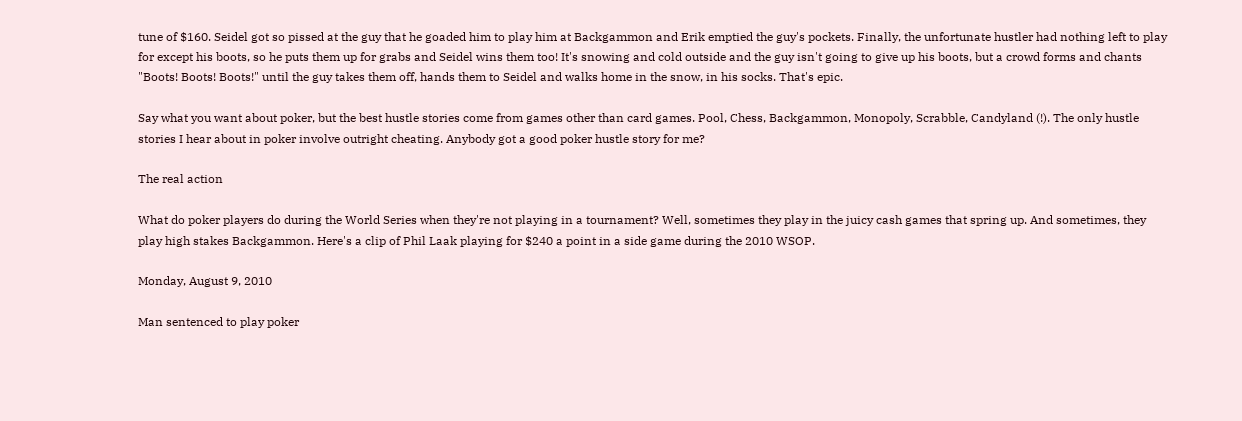tune of $160. Seidel got so pissed at the guy that he goaded him to play him at Backgammon and Erik emptied the guy's pockets. Finally, the unfortunate hustler had nothing left to play for except his boots, so he puts them up for grabs and Seidel wins them too! It's snowing and cold outside and the guy isn't going to give up his boots, but a crowd forms and chants "Boots! Boots! Boots!" until the guy takes them off, hands them to Seidel and walks home in the snow, in his socks. That's epic.

Say what you want about poker, but the best hustle stories come from games other than card games. Pool, Chess, Backgammon, Monopoly, Scrabble, Candyland (!). The only hustle stories I hear about in poker involve outright cheating. Anybody got a good poker hustle story for me?

The real action

What do poker players do during the World Series when they're not playing in a tournament? Well, sometimes they play in the juicy cash games that spring up. And sometimes, they play high stakes Backgammon. Here's a clip of Phil Laak playing for $240 a point in a side game during the 2010 WSOP.

Monday, August 9, 2010

Man sentenced to play poker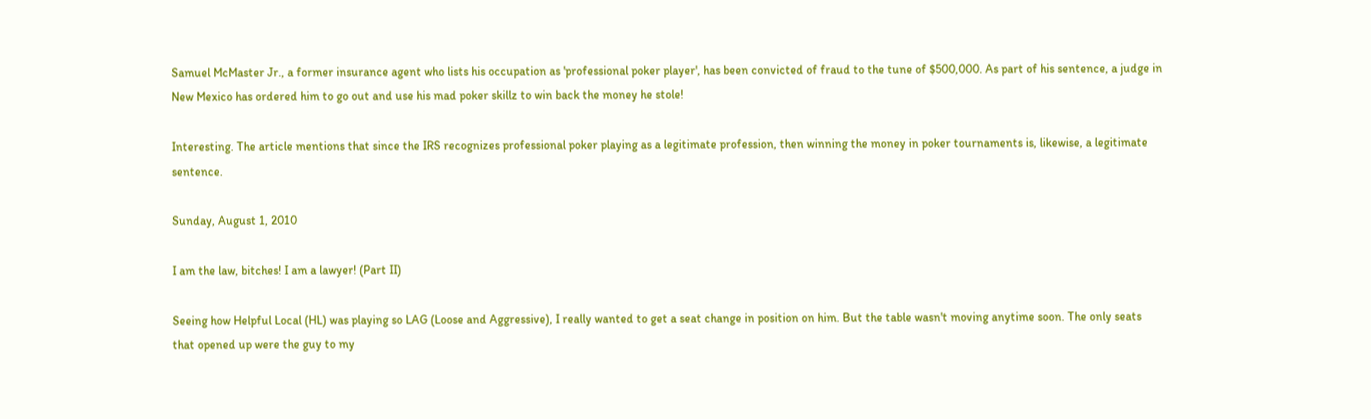Samuel McMaster Jr., a former insurance agent who lists his occupation as 'professional poker player', has been convicted of fraud to the tune of $500,000. As part of his sentence, a judge in New Mexico has ordered him to go out and use his mad poker skillz to win back the money he stole!

Interesting. The article mentions that since the IRS recognizes professional poker playing as a legitimate profession, then winning the money in poker tournaments is, likewise, a legitimate sentence.

Sunday, August 1, 2010

I am the law, bitches! I am a lawyer! (Part II)

Seeing how Helpful Local (HL) was playing so LAG (Loose and Aggressive), I really wanted to get a seat change in position on him. But the table wasn't moving anytime soon. The only seats that opened up were the guy to my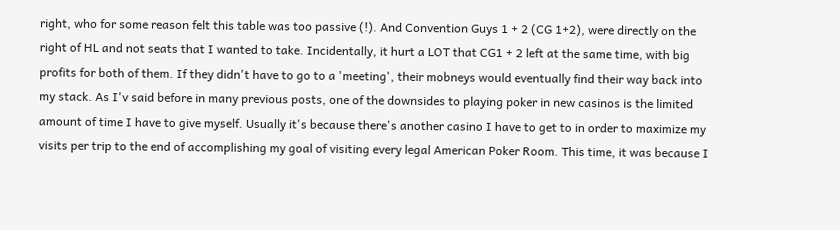right, who for some reason felt this table was too passive (!). And Convention Guys 1 + 2 (CG 1+2), were directly on the right of HL and not seats that I wanted to take. Incidentally, it hurt a LOT that CG1 + 2 left at the same time, with big profits for both of them. If they didn't have to go to a 'meeting', their mobneys would eventually find their way back into my stack. As I'v said before in many previous posts, one of the downsides to playing poker in new casinos is the limited amount of time I have to give myself. Usually it's because there's another casino I have to get to in order to maximize my visits per trip to the end of accomplishing my goal of visiting every legal American Poker Room. This time, it was because I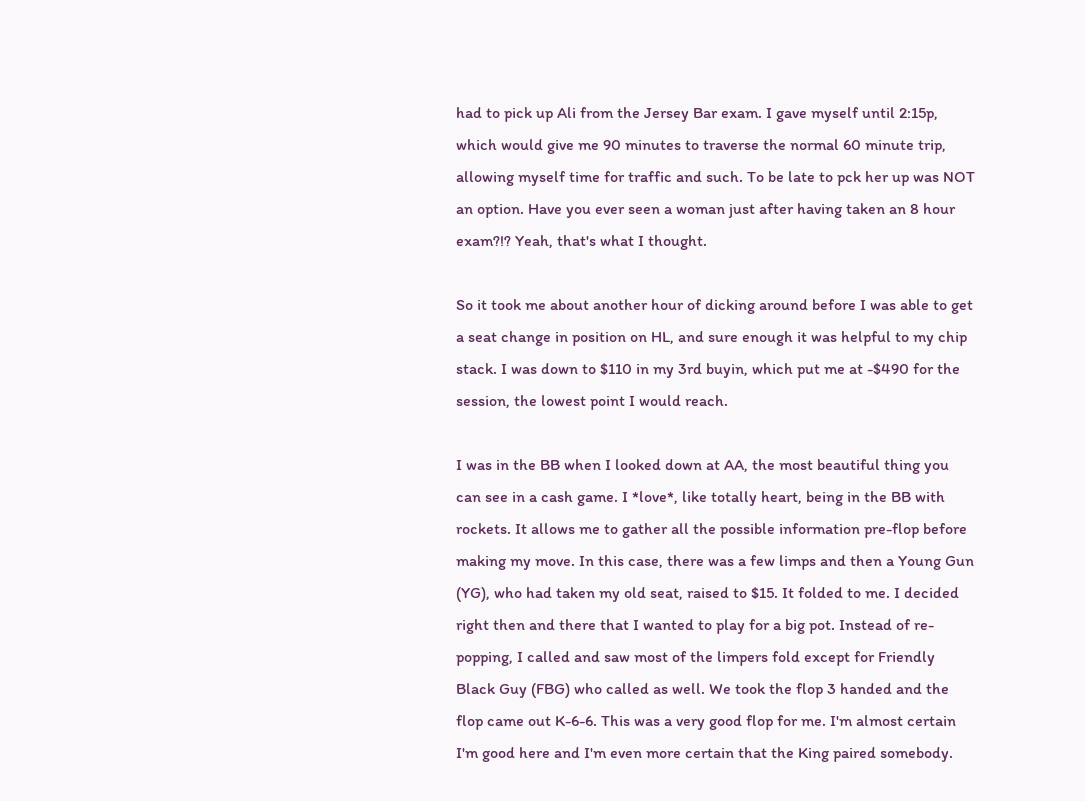had to pick up Ali from the Jersey Bar exam. I gave myself until 2:15p, which would give me 90 minutes to traverse the normal 60 minute trip, allowing myself time for traffic and such. To be late to pck her up was NOT an option. Have you ever seen a woman just after having taken an 8 hour exam?!? Yeah, that's what I thought.

So it took me about another hour of dicking around before I was able to get a seat change in position on HL, and sure enough it was helpful to my chip stack. I was down to $110 in my 3rd buyin, which put me at -$490 for the session, the lowest point I would reach.

I was in the BB when I looked down at AA, the most beautiful thing you can see in a cash game. I *love*, like totally heart, being in the BB with rockets. It allows me to gather all the possible information pre-flop before making my move. In this case, there was a few limps and then a Young Gun (YG), who had taken my old seat, raised to $15. It folded to me. I decided right then and there that I wanted to play for a big pot. Instead of re-popping, I called and saw most of the limpers fold except for Friendly Black Guy (FBG) who called as well. We took the flop 3 handed and the flop came out K-6-6. This was a very good flop for me. I'm almost certain I'm good here and I'm even more certain that the King paired somebody.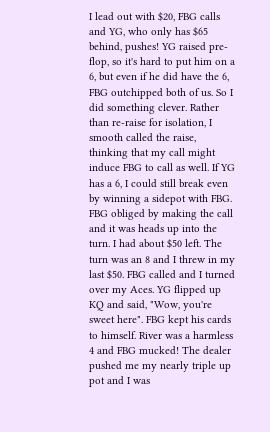I lead out with $20, FBG calls and YG, who only has $65 behind, pushes! YG raised pre-flop, so it's hard to put him on a 6, but even if he did have the 6, FBG outchipped both of us. So I did something clever. Rather than re-raise for isolation, I smooth called the raise, thinking that my call might induce FBG to call as well. If YG has a 6, I could still break even by winning a sidepot with FBG. FBG obliged by making the call and it was heads up into the turn. I had about $50 left. The turn was an 8 and I threw in my last $50. FBG called and I turned over my Aces. YG flipped up KQ and said, "Wow, you're sweet here". FBG kept his cards to himself. River was a harmless 4 and FBG mucked! The dealer pushed me my nearly triple up pot and I was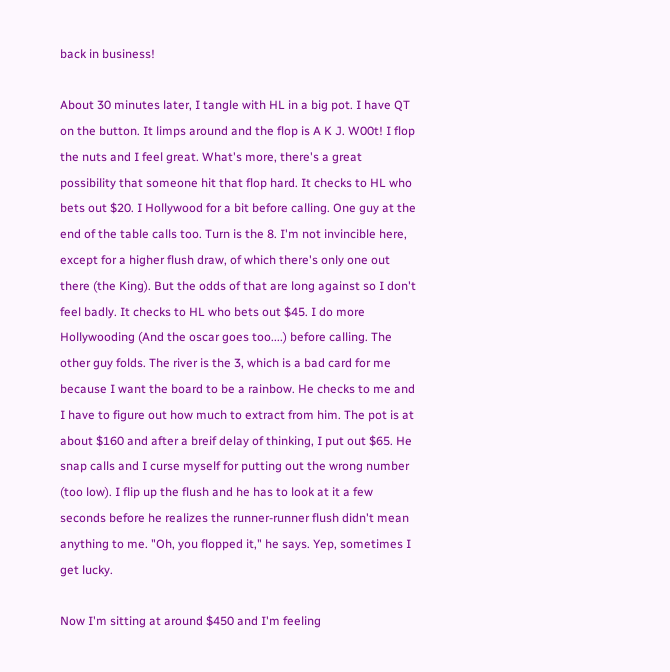back in business!

About 30 minutes later, I tangle with HL in a big pot. I have QT on the button. It limps around and the flop is A K J. W00t! I flop the nuts and I feel great. What's more, there's a great possibility that someone hit that flop hard. It checks to HL who bets out $20. I Hollywood for a bit before calling. One guy at the end of the table calls too. Turn is the 8. I'm not invincible here, except for a higher flush draw, of which there's only one out there (the King). But the odds of that are long against so I don't feel badly. It checks to HL who bets out $45. I do more Hollywooding (And the oscar goes too....) before calling. The other guy folds. The river is the 3, which is a bad card for me because I want the board to be a rainbow. He checks to me and I have to figure out how much to extract from him. The pot is at about $160 and after a breif delay of thinking, I put out $65. He snap calls and I curse myself for putting out the wrong number (too low). I flip up the flush and he has to look at it a few seconds before he realizes the runner-runner flush didn't mean anything to me. "Oh, you flopped it," he says. Yep, sometimes I get lucky.

Now I'm sitting at around $450 and I'm feeling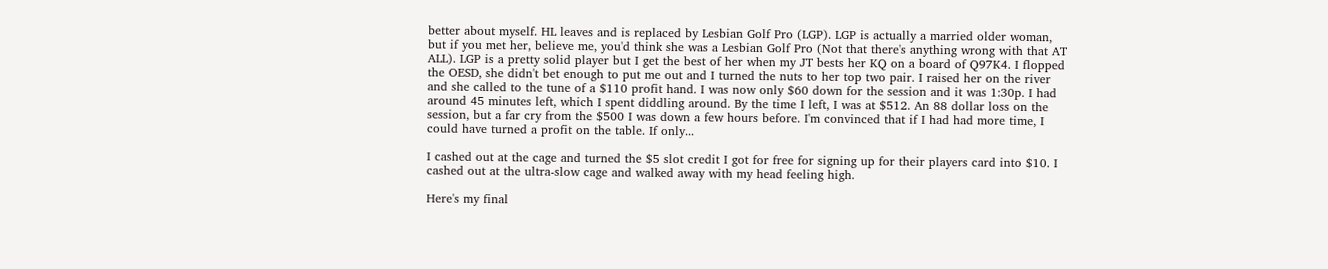better about myself. HL leaves and is replaced by Lesbian Golf Pro (LGP). LGP is actually a married older woman, but if you met her, believe me, you'd think she was a Lesbian Golf Pro (Not that there's anything wrong with that AT ALL). LGP is a pretty solid player but I get the best of her when my JT bests her KQ on a board of Q97K4. I flopped the OESD, she didn't bet enough to put me out and I turned the nuts to her top two pair. I raised her on the river and she called to the tune of a $110 profit hand. I was now only $60 down for the session and it was 1:30p. I had around 45 minutes left, which I spent diddling around. By the time I left, I was at $512. An 88 dollar loss on the session, but a far cry from the $500 I was down a few hours before. I'm convinced that if I had had more time, I could have turned a profit on the table. If only...

I cashed out at the cage and turned the $5 slot credit I got for free for signing up for their players card into $10. I cashed out at the ultra-slow cage and walked away with my head feeling high.

Here's my final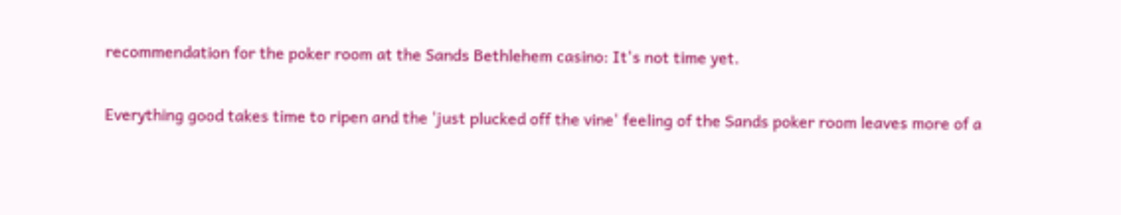recommendation for the poker room at the Sands Bethlehem casino: It's not time yet.

Everything good takes time to ripen and the 'just plucked off the vine' feeling of the Sands poker room leaves more of a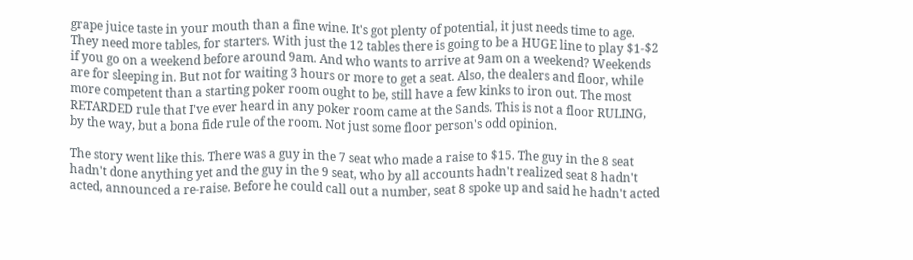grape juice taste in your mouth than a fine wine. It's got plenty of potential, it just needs time to age. They need more tables, for starters. With just the 12 tables there is going to be a HUGE line to play $1-$2 if you go on a weekend before around 9am. And who wants to arrive at 9am on a weekend? Weekends are for sleeping in. But not for waiting 3 hours or more to get a seat. Also, the dealers and floor, while more competent than a starting poker room ought to be, still have a few kinks to iron out. The most RETARDED rule that I've ever heard in any poker room came at the Sands. This is not a floor RULING, by the way, but a bona fide rule of the room. Not just some floor person's odd opinion.

The story went like this. There was a guy in the 7 seat who made a raise to $15. The guy in the 8 seat hadn't done anything yet and the guy in the 9 seat, who by all accounts hadn't realized seat 8 hadn't acted, announced a re-raise. Before he could call out a number, seat 8 spoke up and said he hadn't acted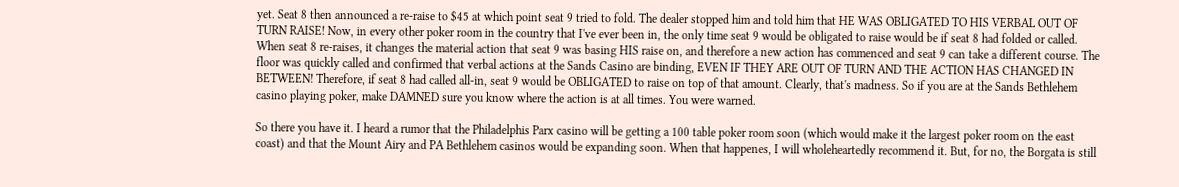yet. Seat 8 then announced a re-raise to $45 at which point seat 9 tried to fold. The dealer stopped him and told him that HE WAS OBLIGATED TO HIS VERBAL OUT OF TURN RAISE! Now, in every other poker room in the country that I've ever been in, the only time seat 9 would be obligated to raise would be if seat 8 had folded or called. When seat 8 re-raises, it changes the material action that seat 9 was basing HIS raise on, and therefore a new action has commenced and seat 9 can take a different course. The floor was quickly called and confirmed that verbal actions at the Sands Casino are binding, EVEN IF THEY ARE OUT OF TURN AND THE ACTION HAS CHANGED IN BETWEEN! Therefore, if seat 8 had called all-in, seat 9 would be OBLIGATED to raise on top of that amount. Clearly, that's madness. So if you are at the Sands Bethlehem casino playing poker, make DAMNED sure you know where the action is at all times. You were warned.

So there you have it. I heard a rumor that the Philadelphis Parx casino will be getting a 100 table poker room soon (which would make it the largest poker room on the east coast) and that the Mount Airy and PA Bethlehem casinos would be expanding soon. When that happenes, I will wholeheartedly recommend it. But, for no, the Borgata is still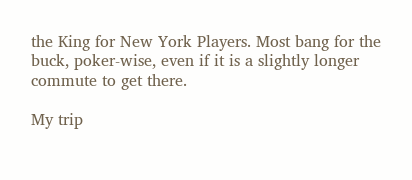the King for New York Players. Most bang for the buck, poker-wise, even if it is a slightly longer commute to get there.

My trip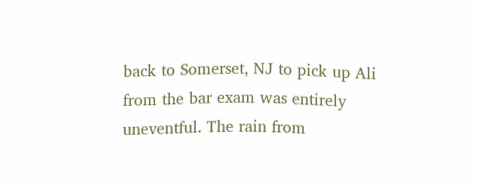back to Somerset, NJ to pick up Ali from the bar exam was entirely uneventful. The rain from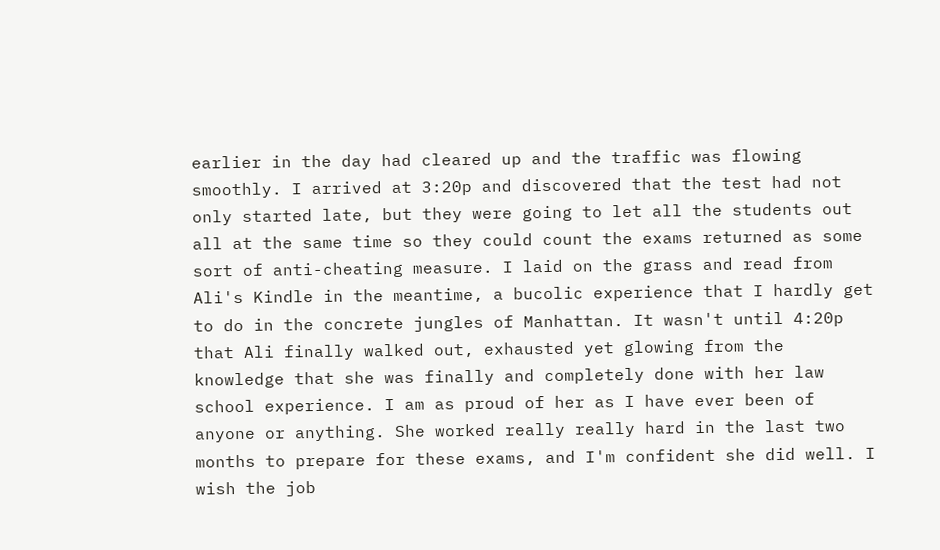earlier in the day had cleared up and the traffic was flowing smoothly. I arrived at 3:20p and discovered that the test had not only started late, but they were going to let all the students out all at the same time so they could count the exams returned as some sort of anti-cheating measure. I laid on the grass and read from Ali's Kindle in the meantime, a bucolic experience that I hardly get to do in the concrete jungles of Manhattan. It wasn't until 4:20p that Ali finally walked out, exhausted yet glowing from the knowledge that she was finally and completely done with her law school experience. I am as proud of her as I have ever been of anyone or anything. She worked really really hard in the last two months to prepare for these exams, and I'm confident she did well. I wish the job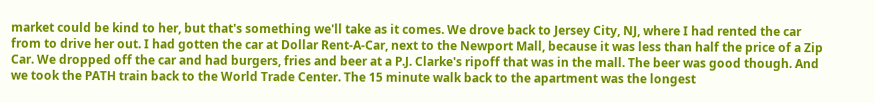market could be kind to her, but that's something we'll take as it comes. We drove back to Jersey City, NJ, where I had rented the car from to drive her out. I had gotten the car at Dollar Rent-A-Car, next to the Newport Mall, because it was less than half the price of a Zip Car. We dropped off the car and had burgers, fries and beer at a P.J. Clarke's ripoff that was in the mall. The beer was good though. And we took the PATH train back to the World Trade Center. The 15 minute walk back to the apartment was the longest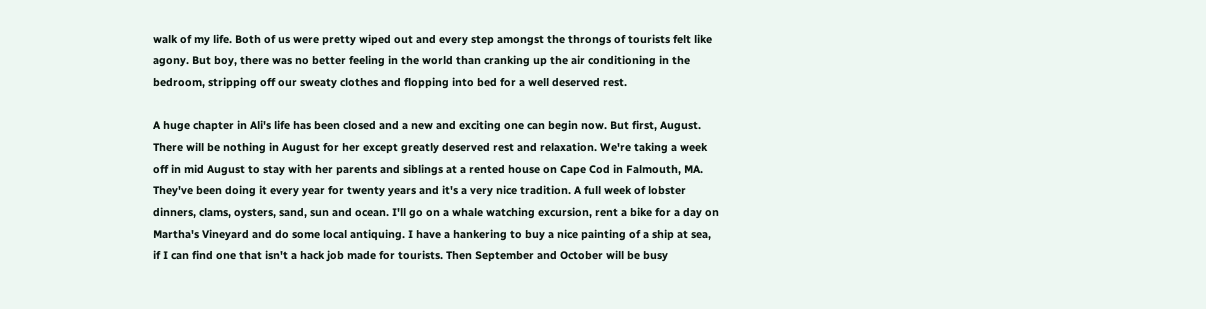walk of my life. Both of us were pretty wiped out and every step amongst the throngs of tourists felt like agony. But boy, there was no better feeling in the world than cranking up the air conditioning in the bedroom, stripping off our sweaty clothes and flopping into bed for a well deserved rest.

A huge chapter in Ali's life has been closed and a new and exciting one can begin now. But first, August. There will be nothing in August for her except greatly deserved rest and relaxation. We're taking a week off in mid August to stay with her parents and siblings at a rented house on Cape Cod in Falmouth, MA. They've been doing it every year for twenty years and it's a very nice tradition. A full week of lobster dinners, clams, oysters, sand, sun and ocean. I'll go on a whale watching excursion, rent a bike for a day on Martha's Vineyard and do some local antiquing. I have a hankering to buy a nice painting of a ship at sea, if I can find one that isn't a hack job made for tourists. Then September and October will be busy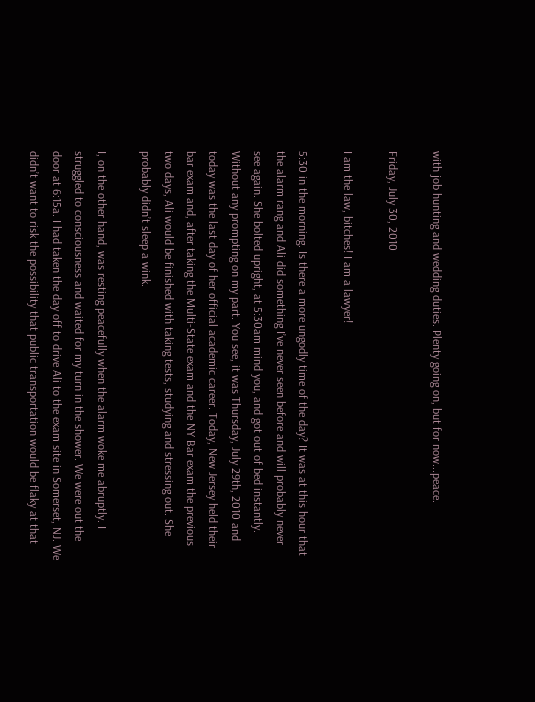with job hunting and wedding duties. Plenty going on, but for now...peace.

Friday, July 30, 2010

I am the law, bitches! I am a lawyer!

5:30 in the morning. Is there a more ungodly time of the day? It was at this hour that the alarm rang and Ali did something I’ve never seen before and will probably never see again. She bolted upright, at 5:30am mind you, and got out of bed instantly. Without any prompting on my part. You see, it was Thursday, July 29th, 2010 and today was the last day of her official academic career. Today, New Jersey held their bar exam and, after taking the Multi-State exam and the NY Bar exam the previous two days, Ali would be finished with taking tests, studying and stressing out. She probably didn’t sleep a wink.

I, on the other hand, was resting peacefully when the alarm woke me abruptly. I struggled to consciousness and waited for my turn in the shower. We were out the door at 6:15a. I had taken the day off to drive Ali to the exam site in Somerset, NJ. We didn’t want to risk the possibility that public transportation would be flaky at that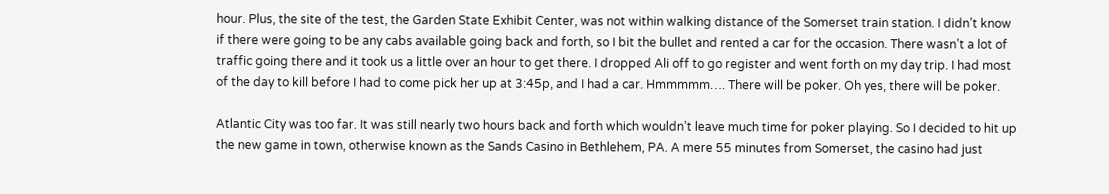hour. Plus, the site of the test, the Garden State Exhibit Center, was not within walking distance of the Somerset train station. I didn’t know if there were going to be any cabs available going back and forth, so I bit the bullet and rented a car for the occasion. There wasn’t a lot of traffic going there and it took us a little over an hour to get there. I dropped Ali off to go register and went forth on my day trip. I had most of the day to kill before I had to come pick her up at 3:45p, and I had a car. Hmmmmm…. There will be poker. Oh yes, there will be poker.

Atlantic City was too far. It was still nearly two hours back and forth which wouldn’t leave much time for poker playing. So I decided to hit up the new game in town, otherwise known as the Sands Casino in Bethlehem, PA. A mere 55 minutes from Somerset, the casino had just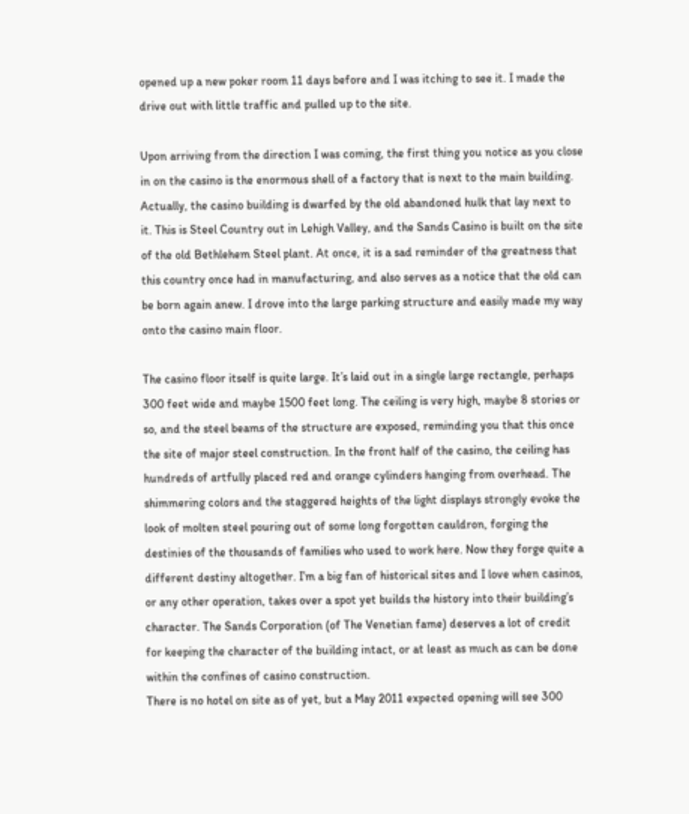opened up a new poker room 11 days before and I was itching to see it. I made the drive out with little traffic and pulled up to the site.

Upon arriving from the direction I was coming, the first thing you notice as you close in on the casino is the enormous shell of a factory that is next to the main building. Actually, the casino building is dwarfed by the old abandoned hulk that lay next to it. This is Steel Country out in Lehigh Valley, and the Sands Casino is built on the site of the old Bethlehem Steel plant. At once, it is a sad reminder of the greatness that this country once had in manufacturing, and also serves as a notice that the old can be born again anew. I drove into the large parking structure and easily made my way onto the casino main floor.

The casino floor itself is quite large. It’s laid out in a single large rectangle, perhaps 300 feet wide and maybe 1500 feet long. The ceiling is very high, maybe 8 stories or so, and the steel beams of the structure are exposed, reminding you that this once the site of major steel construction. In the front half of the casino, the ceiling has hundreds of artfully placed red and orange cylinders hanging from overhead. The shimmering colors and the staggered heights of the light displays strongly evoke the look of molten steel pouring out of some long forgotten cauldron, forging the destinies of the thousands of families who used to work here. Now they forge quite a different destiny altogether. I’m a big fan of historical sites and I love when casinos, or any other operation, takes over a spot yet builds the history into their building’s character. The Sands Corporation (of The Venetian fame) deserves a lot of credit for keeping the character of the building intact, or at least as much as can be done within the confines of casino construction.
There is no hotel on site as of yet, but a May 2011 expected opening will see 300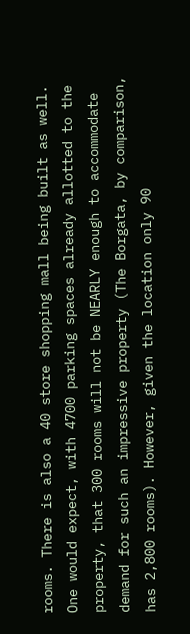rooms. There is also a 40 store shopping mall being built as well. One would expect, with 4700 parking spaces already allotted to the property, that 300 rooms will not be NEARLY enough to accommodate demand for such an impressive property (The Borgata, by comparison, has 2,800 rooms). However, given the location only 90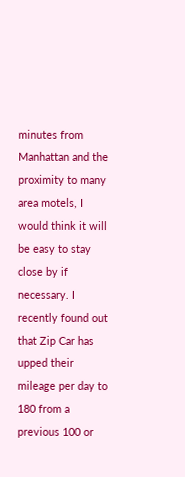minutes from Manhattan and the proximity to many area motels, I would think it will be easy to stay close by if necessary. I recently found out that Zip Car has upped their mileage per day to 180 from a previous 100 or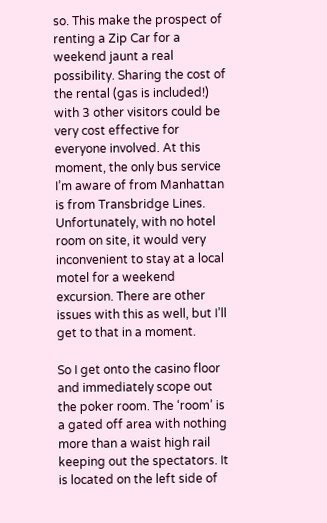so. This make the prospect of renting a Zip Car for a weekend jaunt a real possibility. Sharing the cost of the rental (gas is included!) with 3 other visitors could be very cost effective for everyone involved. At this moment, the only bus service I’m aware of from Manhattan is from Transbridge Lines. Unfortunately, with no hotel room on site, it would very inconvenient to stay at a local motel for a weekend excursion. There are other issues with this as well, but I’ll get to that in a moment.

So I get onto the casino floor and immediately scope out the poker room. The ‘room’ is a gated off area with nothing more than a waist high rail keeping out the spectators. It is located on the left side of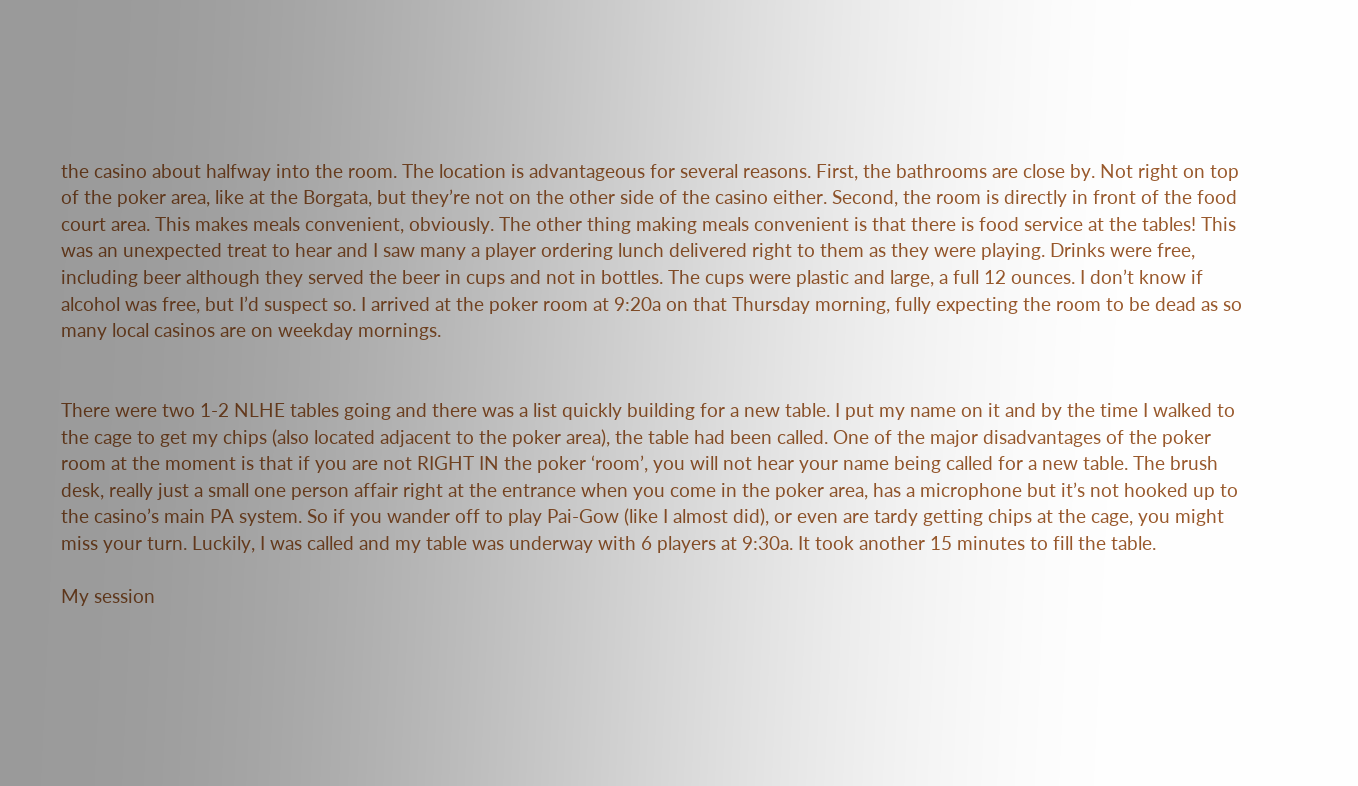the casino about halfway into the room. The location is advantageous for several reasons. First, the bathrooms are close by. Not right on top of the poker area, like at the Borgata, but they’re not on the other side of the casino either. Second, the room is directly in front of the food court area. This makes meals convenient, obviously. The other thing making meals convenient is that there is food service at the tables! This was an unexpected treat to hear and I saw many a player ordering lunch delivered right to them as they were playing. Drinks were free, including beer although they served the beer in cups and not in bottles. The cups were plastic and large, a full 12 ounces. I don’t know if alcohol was free, but I’d suspect so. I arrived at the poker room at 9:20a on that Thursday morning, fully expecting the room to be dead as so many local casinos are on weekday mornings.


There were two 1-2 NLHE tables going and there was a list quickly building for a new table. I put my name on it and by the time I walked to the cage to get my chips (also located adjacent to the poker area), the table had been called. One of the major disadvantages of the poker room at the moment is that if you are not RIGHT IN the poker ‘room’, you will not hear your name being called for a new table. The brush desk, really just a small one person affair right at the entrance when you come in the poker area, has a microphone but it’s not hooked up to the casino’s main PA system. So if you wander off to play Pai-Gow (like I almost did), or even are tardy getting chips at the cage, you might miss your turn. Luckily, I was called and my table was underway with 6 players at 9:30a. It took another 15 minutes to fill the table.

My session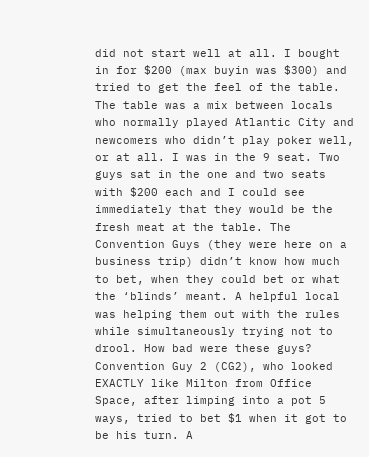did not start well at all. I bought in for $200 (max buyin was $300) and tried to get the feel of the table. The table was a mix between locals who normally played Atlantic City and newcomers who didn’t play poker well, or at all. I was in the 9 seat. Two guys sat in the one and two seats with $200 each and I could see immediately that they would be the fresh meat at the table. The Convention Guys (they were here on a business trip) didn’t know how much to bet, when they could bet or what the ‘blinds’ meant. A helpful local was helping them out with the rules while simultaneously trying not to drool. How bad were these guys? Convention Guy 2 (CG2), who looked EXACTLY like Milton from Office Space, after limping into a pot 5 ways, tried to bet $1 when it got to be his turn. A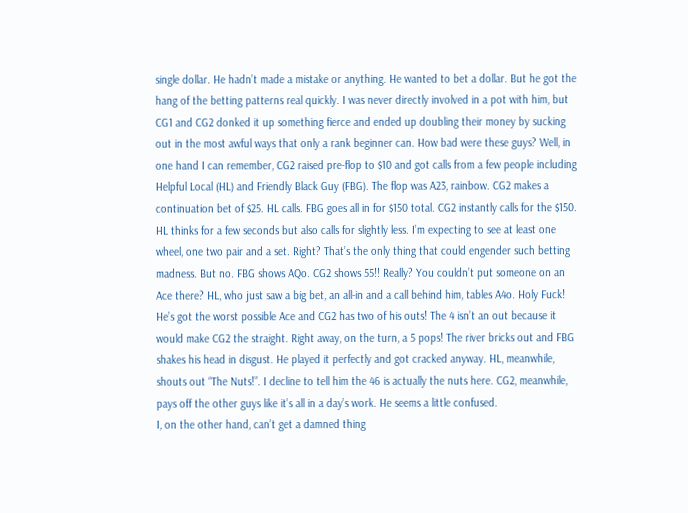single dollar. He hadn’t made a mistake or anything. He wanted to bet a dollar. But he got the hang of the betting patterns real quickly. I was never directly involved in a pot with him, but CG1 and CG2 donked it up something fierce and ended up doubling their money by sucking out in the most awful ways that only a rank beginner can. How bad were these guys? Well, in one hand I can remember, CG2 raised pre-flop to $10 and got calls from a few people including Helpful Local (HL) and Friendly Black Guy (FBG). The flop was A23, rainbow. CG2 makes a continuation bet of $25. HL calls. FBG goes all in for $150 total. CG2 instantly calls for the $150. HL thinks for a few seconds but also calls for slightly less. I’m expecting to see at least one wheel, one two pair and a set. Right? That’s the only thing that could engender such betting madness. But no. FBG shows AQo. CG2 shows 55!! Really? You couldn’t put someone on an Ace there? HL, who just saw a big bet, an all-in and a call behind him, tables A4o. Holy Fuck! He’s got the worst possible Ace and CG2 has two of his outs! The 4 isn’t an out because it would make CG2 the straight. Right away, on the turn, a 5 pops! The river bricks out and FBG shakes his head in disgust. He played it perfectly and got cracked anyway. HL, meanwhile, shouts out “The Nuts!”. I decline to tell him the 46 is actually the nuts here. CG2, meanwhile, pays off the other guys like it’s all in a day’s work. He seems a little confused.
I, on the other hand, can’t get a damned thing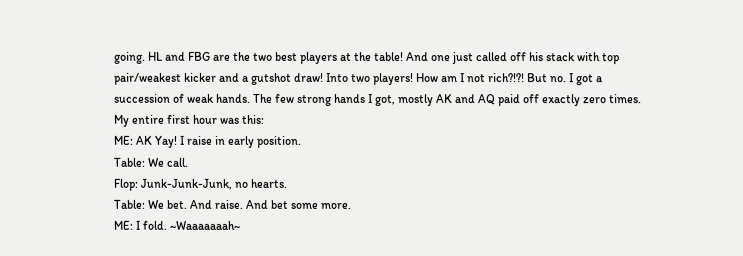going. HL and FBG are the two best players at the table! And one just called off his stack with top pair/weakest kicker and a gutshot draw! Into two players! How am I not rich?!?! But no. I got a succession of weak hands. The few strong hands I got, mostly AK and AQ paid off exactly zero times. My entire first hour was this:
ME: AK Yay! I raise in early position.
Table: We call.
Flop: Junk-Junk-Junk, no hearts.
Table: We bet. And raise. And bet some more.
ME: I fold. ~Waaaaaaah~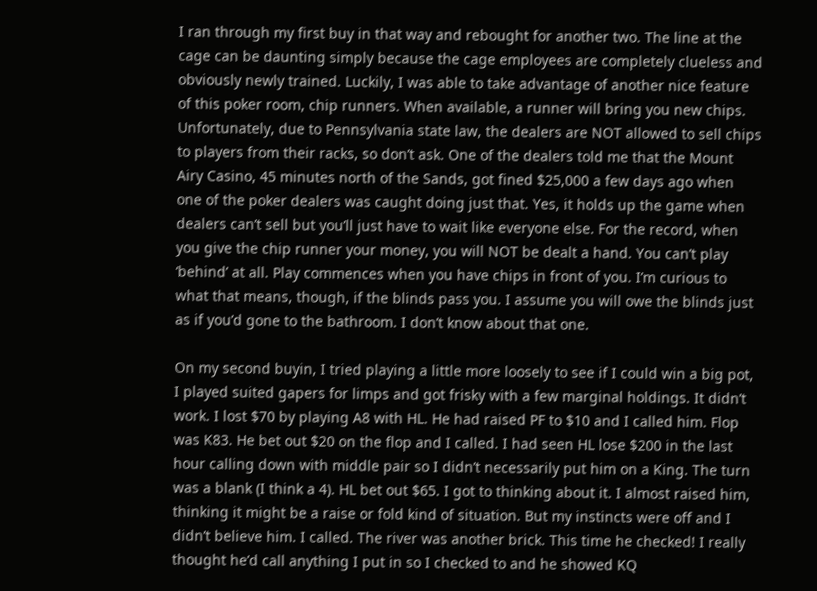I ran through my first buy in that way and rebought for another two. The line at the cage can be daunting simply because the cage employees are completely clueless and obviously newly trained. Luckily, I was able to take advantage of another nice feature of this poker room, chip runners. When available, a runner will bring you new chips. Unfortunately, due to Pennsylvania state law, the dealers are NOT allowed to sell chips to players from their racks, so don’t ask. One of the dealers told me that the Mount Airy Casino, 45 minutes north of the Sands, got fined $25,000 a few days ago when one of the poker dealers was caught doing just that. Yes, it holds up the game when dealers can’t sell but you’ll just have to wait like everyone else. For the record, when you give the chip runner your money, you will NOT be dealt a hand. You can’t play ‘behind’ at all. Play commences when you have chips in front of you. I’m curious to what that means, though, if the blinds pass you. I assume you will owe the blinds just as if you’d gone to the bathroom. I don’t know about that one.

On my second buyin, I tried playing a little more loosely to see if I could win a big pot, I played suited gapers for limps and got frisky with a few marginal holdings. It didn’t work. I lost $70 by playing A8 with HL. He had raised PF to $10 and I called him. Flop was K83. He bet out $20 on the flop and I called. I had seen HL lose $200 in the last hour calling down with middle pair so I didn’t necessarily put him on a King. The turn was a blank (I think a 4). HL bet out $65. I got to thinking about it. I almost raised him, thinking it might be a raise or fold kind of situation. But my instincts were off and I didn’t believe him. I called. The river was another brick. This time he checked! I really thought he’d call anything I put in so I checked to and he showed KQ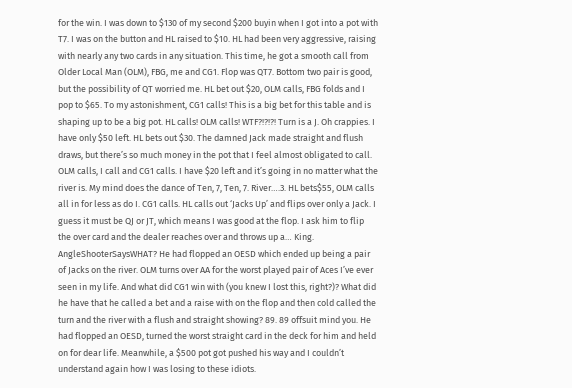for the win. I was down to $130 of my second $200 buyin when I got into a pot with T7. I was on the button and HL raised to $10. HL had been very aggressive, raising with nearly any two cards in any situation. This time, he got a smooth call from Older Local Man (OLM), FBG, me and CG1. Flop was QT7. Bottom two pair is good, but the possibility of QT worried me. HL bet out $20, OLM calls, FBG folds and I pop to $65. To my astonishment, CG1 calls! This is a big bet for this table and is shaping up to be a big pot. HL calls! OLM calls! WTF?!?!?! Turn is a J. Oh crappies. I have only $50 left. HL bets out $30. The damned Jack made straight and flush draws, but there’s so much money in the pot that I feel almost obligated to call. OLM calls, I call and CG1 calls. I have $20 left and it’s going in no matter what the river is. My mind does the dance of Ten, 7, Ten, 7. River….3. HL bets$55, OLM calls all in for less as do I. CG1 calls. HL calls out ‘Jacks Up’ and flips over only a Jack. I guess it must be QJ or JT, which means I was good at the flop. I ask him to flip the over card and the dealer reaches over and throws up a… King. AngleShooterSaysWHAT? He had flopped an OESD which ended up being a pair of Jacks on the river. OLM turns over AA for the worst played pair of Aces I’ve ever seen in my life. And what did CG1 win with (you knew I lost this, right?)? What did he have that he called a bet and a raise with on the flop and then cold called the turn and the river with a flush and straight showing? 89. 89 offsuit mind you. He had flopped an OESD, turned the worst straight card in the deck for him and held on for dear life. Meanwhile, a $500 pot got pushed his way and I couldn’t understand again how I was losing to these idiots.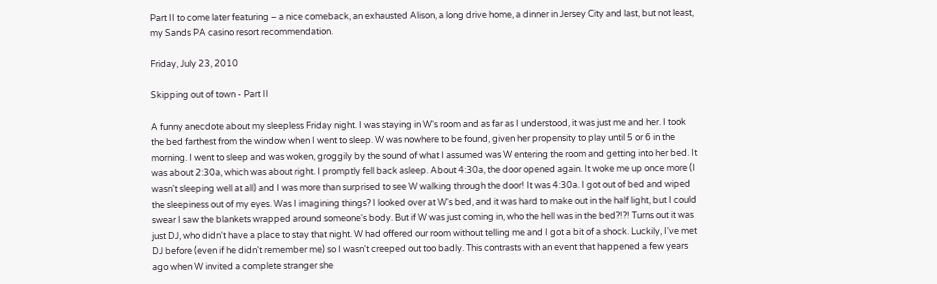Part II to come later featuring – a nice comeback, an exhausted Alison, a long drive home, a dinner in Jersey City and last, but not least, my Sands PA casino resort recommendation.

Friday, July 23, 2010

Skipping out of town - Part II

A funny anecdote about my sleepless Friday night. I was staying in W's room and as far as I understood, it was just me and her. I took the bed farthest from the window when I went to sleep. W was nowhere to be found, given her propensity to play until 5 or 6 in the morning. I went to sleep and was woken, groggily by the sound of what I assumed was W entering the room and getting into her bed. It was about 2:30a, which was about right. I promptly fell back asleep. About 4:30a, the door opened again. It woke me up once more (I wasn't sleeping well at all) and I was more than surprised to see W walking through the door! It was 4:30a. I got out of bed and wiped the sleepiness out of my eyes. Was I imagining things? I looked over at W's bed, and it was hard to make out in the half light, but I could swear I saw the blankets wrapped around someone's body. But if W was just coming in, who the hell was in the bed?!?! Turns out it was just DJ, who didn't have a place to stay that night. W had offered our room without telling me and I got a bit of a shock. Luckily, I've met DJ before (even if he didn't remember me) so I wasn't creeped out too badly. This contrasts with an event that happened a few years ago when W invited a complete stranger she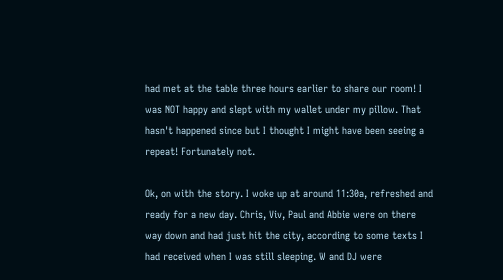had met at the table three hours earlier to share our room! I was NOT happy and slept with my wallet under my pillow. That hasn't happened since but I thought I might have been seeing a repeat! Fortunately not.

Ok, on with the story. I woke up at around 11:30a, refreshed and ready for a new day. Chris, Viv, Paul and Abbie were on there way down and had just hit the city, according to some texts I had received when I was still sleeping. W and DJ were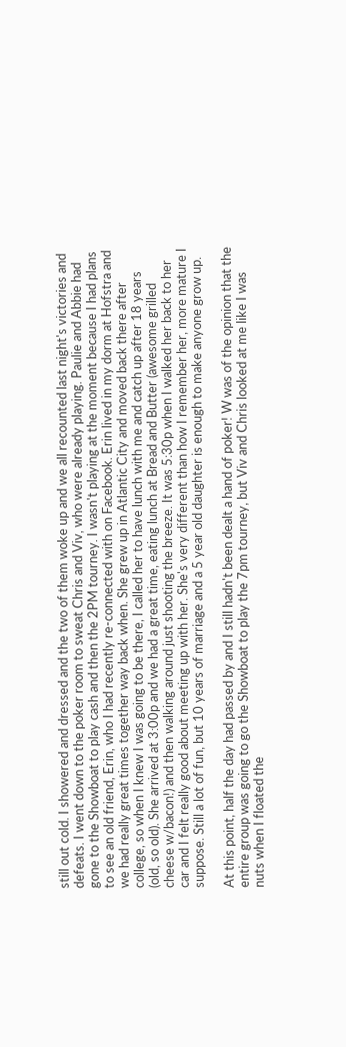still out cold. I showered and dressed and the two of them woke up and we all recounted last night's victories and defeats. I went down to the poker room to sweat Chris and Viv, who were already playing. Paulie and Abbie had gone to the Showboat to play cash and then the 2PM tourney. I wasn't playing at the moment because I had plans to see an old friend, Erin, who I had recently re-connected with on Facebook. Erin lived in my dorm at Hofstra and we had really great times together way back when. She grew up in Atlantic City and moved back there after college, so when I knew I was going to be there, I called her to have lunch with me and catch up after 18 years (old, so old). She arrived at 3:00p and we had a great time, eating lunch at Bread and Butter (awesome grilled cheese w/bacon!) and then walking around just shooting the breeze. It was 5:30p when I walked her back to her car and I felt really good about meeting up with her. She's very different than how I remember her, more mature I suppose. Still a lot of fun, but 10 years of marriage and a 5 year old daughter is enough to make anyone grow up.

At this point, half the day had passed by and I still hadn't been dealt a hand of poker! W was of the opinion that the entire group was going to go the Showboat to play the 7pm tourney, but Viv and Chris looked at me like I was nuts when I floated the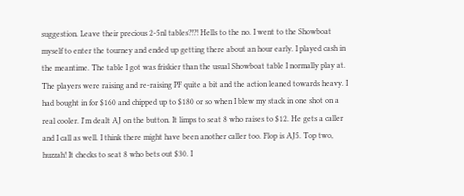suggestion. Leave their precious 2-5nl tables?!?! Hells to the no. I went to the Showboat myself to enter the tourney and ended up getting there about an hour early. I played cash in the meantime. The table I got was friskier than the usual Showboat table I normally play at. The players were raising and re-raising PF quite a bit and the action leaned towards heavy. I had bought in for $160 and chipped up to $180 or so when I blew my stack in one shot on a real cooler. I'm dealt AJ on the button. It limps to seat 8 who raises to $12. He gets a caller and I call as well. I think there might have been another caller too. Flop is AJ5. Top two, huzzah! It checks to seat 8 who bets out $30. I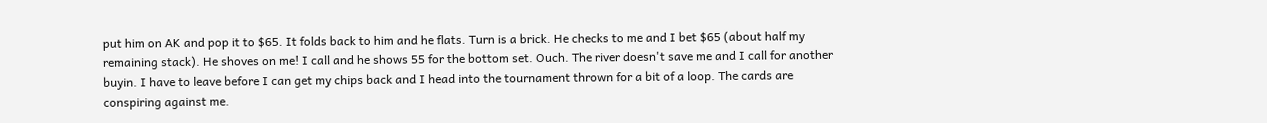put him on AK and pop it to $65. It folds back to him and he flats. Turn is a brick. He checks to me and I bet $65 (about half my remaining stack). He shoves on me! I call and he shows 55 for the bottom set. Ouch. The river doesn't save me and I call for another buyin. I have to leave before I can get my chips back and I head into the tournament thrown for a bit of a loop. The cards are conspiring against me.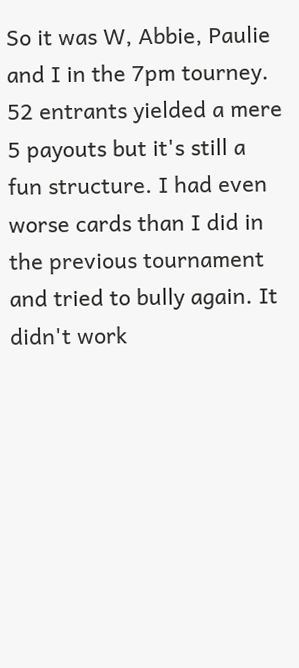So it was W, Abbie, Paulie and I in the 7pm tourney. 52 entrants yielded a mere 5 payouts but it's still a fun structure. I had even worse cards than I did in the previous tournament and tried to bully again. It didn't work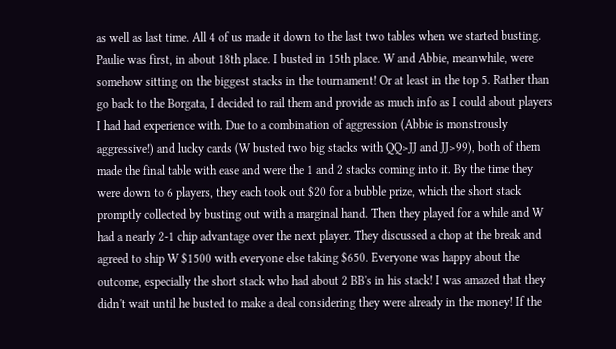as well as last time. All 4 of us made it down to the last two tables when we started busting. Paulie was first, in about 18th place. I busted in 15th place. W and Abbie, meanwhile, were somehow sitting on the biggest stacks in the tournament! Or at least in the top 5. Rather than go back to the Borgata, I decided to rail them and provide as much info as I could about players I had had experience with. Due to a combination of aggression (Abbie is monstrously aggressive!) and lucky cards (W busted two big stacks with QQ>JJ and JJ>99), both of them made the final table with ease and were the 1 and 2 stacks coming into it. By the time they were down to 6 players, they each took out $20 for a bubble prize, which the short stack promptly collected by busting out with a marginal hand. Then they played for a while and W had a nearly 2-1 chip advantage over the next player. They discussed a chop at the break and agreed to ship W $1500 with everyone else taking $650. Everyone was happy about the outcome, especially the short stack who had about 2 BB's in his stack! I was amazed that they didn't wait until he busted to make a deal considering they were already in the money! If the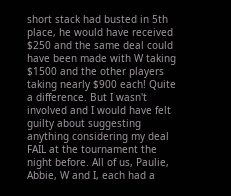short stack had busted in 5th place, he would have received $250 and the same deal could have been made with W taking $1500 and the other players taking nearly $900 each! Quite a difference. But I wasn't involved and I would have felt guilty about suggesting anything considering my deal FAIL at the tournament the night before. All of us, Paulie, Abbie, W and I, each had a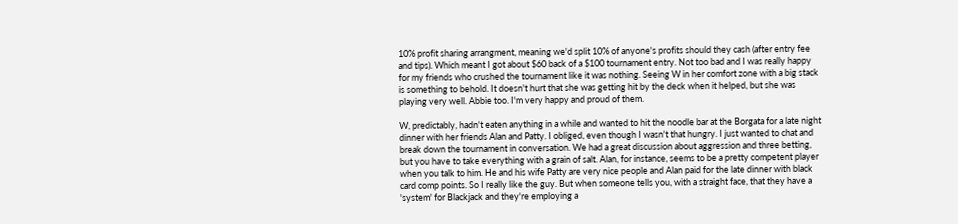10% profit sharing arrangment, meaning we'd split 10% of anyone's profits should they cash (after entry fee and tips). Which meant I got about $60 back of a $100 tournament entry. Not too bad and I was really happy for my friends who crushed the tournament like it was nothing. Seeing W in her comfort zone with a big stack is something to behold. It doesn't hurt that she was getting hit by the deck when it helped, but she was playing very well. Abbie too. I'm very happy and proud of them.

W, predictably, hadn't eaten anything in a while and wanted to hit the noodle bar at the Borgata for a late night dinner with her friends Alan and Patty. I obliged, even though I wasn't that hungry. I just wanted to chat and break down the tournament in conversation. We had a great discussion about aggression and three betting, but you have to take everything with a grain of salt. Alan, for instance, seems to be a pretty competent player when you talk to him. He and his wife Patty are very nice people and Alan paid for the late dinner with black card comp points. So I really like the guy. But when someone tells you, with a straight face, that they have a 'system' for Blackjack and they're employing a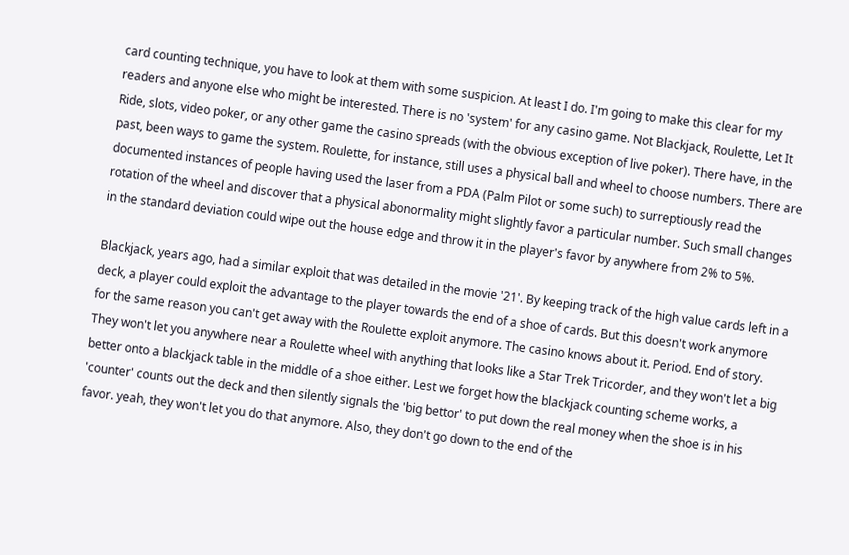card counting technique, you have to look at them with some suspicion. At least I do. I'm going to make this clear for my readers and anyone else who might be interested. There is no 'system' for any casino game. Not Blackjack, Roulette, Let It Ride, slots, video poker, or any other game the casino spreads (with the obvious exception of live poker). There have, in the past, been ways to game the system. Roulette, for instance, still uses a physical ball and wheel to choose numbers. There are documented instances of people having used the laser from a PDA (Palm Pilot or some such) to surreptiously read the rotation of the wheel and discover that a physical abonormality might slightly favor a particular number. Such small changes in the standard deviation could wipe out the house edge and throw it in the player's favor by anywhere from 2% to 5%.

Blackjack, years ago, had a similar exploit that was detailed in the movie '21'. By keeping track of the high value cards left in a deck, a player could exploit the advantage to the player towards the end of a shoe of cards. But this doesn't work anymore for the same reason you can't get away with the Roulette exploit anymore. The casino knows about it. Period. End of story. They won't let you anywhere near a Roulette wheel with anything that looks like a Star Trek Tricorder, and they won't let a big better onto a blackjack table in the middle of a shoe either. Lest we forget how the blackjack counting scheme works, a 'counter' counts out the deck and then silently signals the 'big bettor' to put down the real money when the shoe is in his favor. yeah, they won't let you do that anymore. Also, they don't go down to the end of the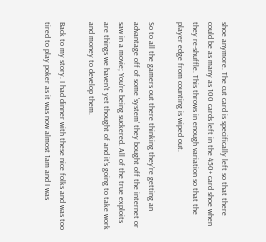shoe anymore. The cut card is specifically left so that there could be as many as 100 cards left in the 450+ card shoe when they re-shuffle. This throws in enough variation so that the player edge from counting is wiped out.

So to all the gamers out there thinking they're getting an advantage off of some 'system' they bought off the internet or saw in a movie; You're being suckered. All of the true exploits are things we haven't yet thought of and it's going to take work and money to develop them.

Back to my story. I had dinner with these nice folks and was too tired to play poker as it was now almost 1am and I was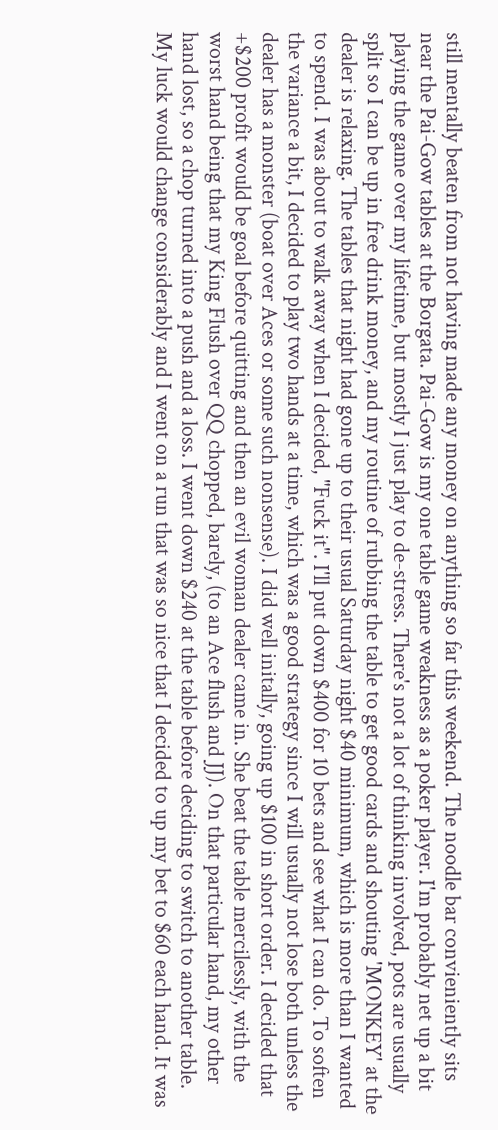still mentally beaten from not having made any money on anything so far this weekend. The noodle bar convieniently sits near the Pai-Gow tables at the Borgata. Pai-Gow is my one table game weakness as a poker player. I'm probably net up a bit playing the game over my lifetime, but mostly I just play to de-stress. There's not a lot of thinking involved, pots are usually split so I can be up in free drink money, and my routine of rubbing the table to get good cards and shouting 'MONKEY' at the dealer is relaxing. The tables that night had gone up to their usual Saturday night $40 minimum, which is more than I wanted to spend. I was about to walk away when I decided, "Fuck it". I'll put down $400 for 10 bets and see what I can do. To soften the variance a bit, I decided to play two hands at a time, which was a good strategy since I will usually not lose both unless the dealer has a monster (boat over Aces or some such nonsense). I did well initally, going up $100 in short order. I decided that +$200 profit would be goal before quitting and then an evil woman dealer came in. She beat the table mercilessly, with the worst hand being that my King Flush over QQ chopped, barely, (to an Ace flush and JJ). On that particular hand, my other hand lost, so a chop turned into a push and a loss. I went down $240 at the table before deciding to switch to another table. My luck would change considerably and I went on a run that was so nice that I decided to up my bet to $60 each hand. It was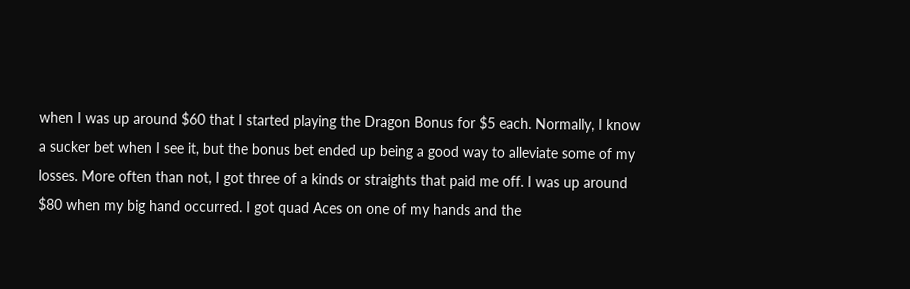when I was up around $60 that I started playing the Dragon Bonus for $5 each. Normally, I know a sucker bet when I see it, but the bonus bet ended up being a good way to alleviate some of my losses. More often than not, I got three of a kinds or straights that paid me off. I was up around $80 when my big hand occurred. I got quad Aces on one of my hands and the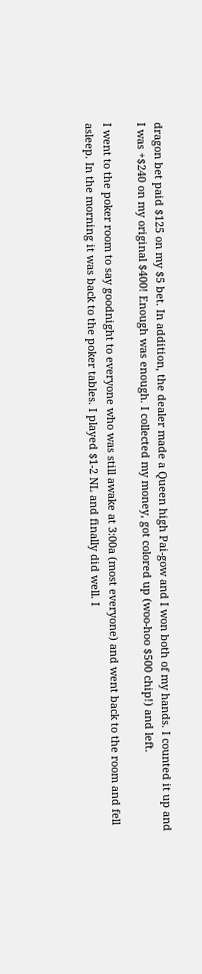dragon bet paid $125 on my $5 bet. In addition, the dealer made a Queen high Pai-gow and I won both of my hands. I counted it up and I was +$240 on my original $400! Enough was enough. I collected my money, got colored up (woo-hoo $500 chip!) and left.

I went to the poker room to say goodnight to everyone who was still awake at 3:00a (most everyone) and went back to the room and fell asleep. In the morning it was back to the poker tables. I played $1-2 NL and finally did well. I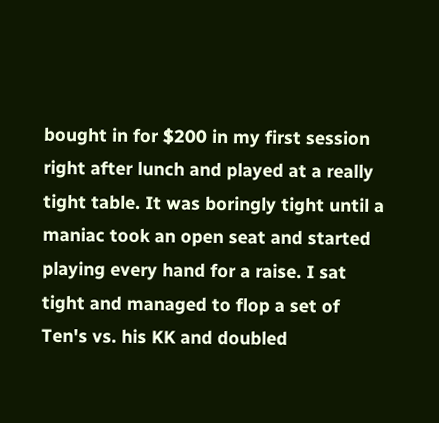bought in for $200 in my first session right after lunch and played at a really tight table. It was boringly tight until a maniac took an open seat and started playing every hand for a raise. I sat tight and managed to flop a set of Ten's vs. his KK and doubled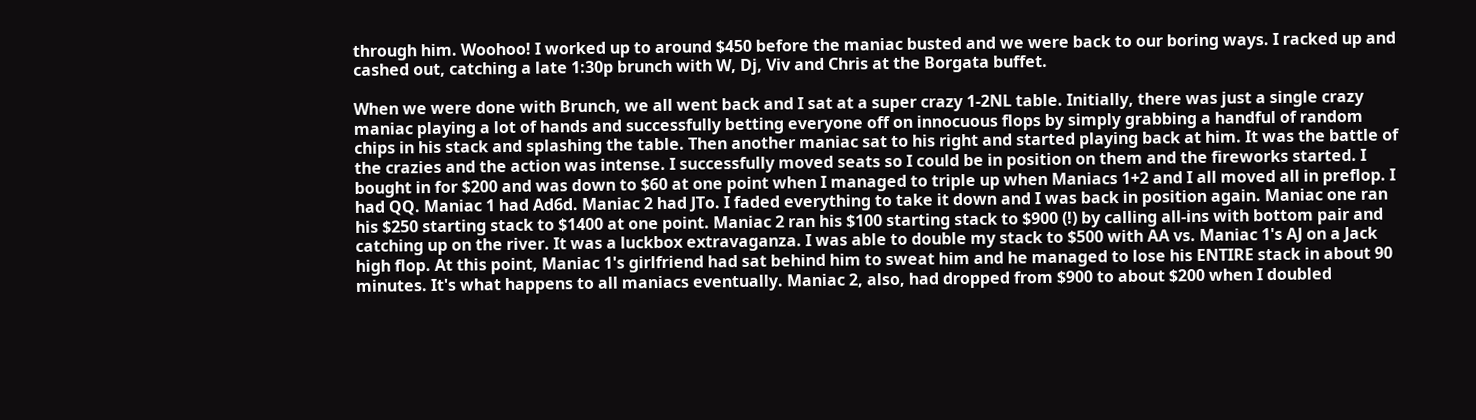through him. Woohoo! I worked up to around $450 before the maniac busted and we were back to our boring ways. I racked up and cashed out, catching a late 1:30p brunch with W, Dj, Viv and Chris at the Borgata buffet.

When we were done with Brunch, we all went back and I sat at a super crazy 1-2NL table. Initially, there was just a single crazy maniac playing a lot of hands and successfully betting everyone off on innocuous flops by simply grabbing a handful of random chips in his stack and splashing the table. Then another maniac sat to his right and started playing back at him. It was the battle of the crazies and the action was intense. I successfully moved seats so I could be in position on them and the fireworks started. I bought in for $200 and was down to $60 at one point when I managed to triple up when Maniacs 1+2 and I all moved all in preflop. I had QQ. Maniac 1 had Ad6d. Maniac 2 had JTo. I faded everything to take it down and I was back in position again. Maniac one ran his $250 starting stack to $1400 at one point. Maniac 2 ran his $100 starting stack to $900 (!) by calling all-ins with bottom pair and catching up on the river. It was a luckbox extravaganza. I was able to double my stack to $500 with AA vs. Maniac 1's AJ on a Jack high flop. At this point, Maniac 1's girlfriend had sat behind him to sweat him and he managed to lose his ENTIRE stack in about 90 minutes. It's what happens to all maniacs eventually. Maniac 2, also, had dropped from $900 to about $200 when I doubled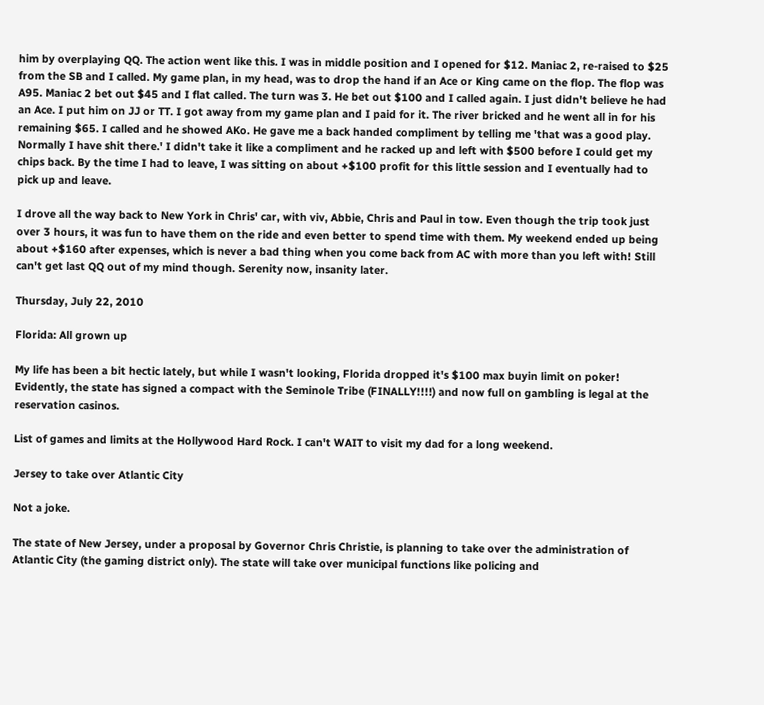him by overplaying QQ. The action went like this. I was in middle position and I opened for $12. Maniac 2, re-raised to $25 from the SB and I called. My game plan, in my head, was to drop the hand if an Ace or King came on the flop. The flop was A95. Maniac 2 bet out $45 and I flat called. The turn was 3. He bet out $100 and I called again. I just didn't believe he had an Ace. I put him on JJ or TT. I got away from my game plan and I paid for it. The river bricked and he went all in for his remaining $65. I called and he showed AKo. He gave me a back handed compliment by telling me 'that was a good play. Normally I have shit there.' I didn't take it like a compliment and he racked up and left with $500 before I could get my chips back. By the time I had to leave, I was sitting on about +$100 profit for this little session and I eventually had to pick up and leave.

I drove all the way back to New York in Chris' car, with viv, Abbie, Chris and Paul in tow. Even though the trip took just over 3 hours, it was fun to have them on the ride and even better to spend time with them. My weekend ended up being about +$160 after expenses, which is never a bad thing when you come back from AC with more than you left with! Still can't get last QQ out of my mind though. Serenity now, insanity later.

Thursday, July 22, 2010

Florida: All grown up

My life has been a bit hectic lately, but while I wasn't looking, Florida dropped it's $100 max buyin limit on poker! Evidently, the state has signed a compact with the Seminole Tribe (FINALLY!!!!) and now full on gambling is legal at the reservation casinos.

List of games and limits at the Hollywood Hard Rock. I can't WAIT to visit my dad for a long weekend.

Jersey to take over Atlantic City

Not a joke.

The state of New Jersey, under a proposal by Governor Chris Christie, is planning to take over the administration of Atlantic City (the gaming district only). The state will take over municipal functions like policing and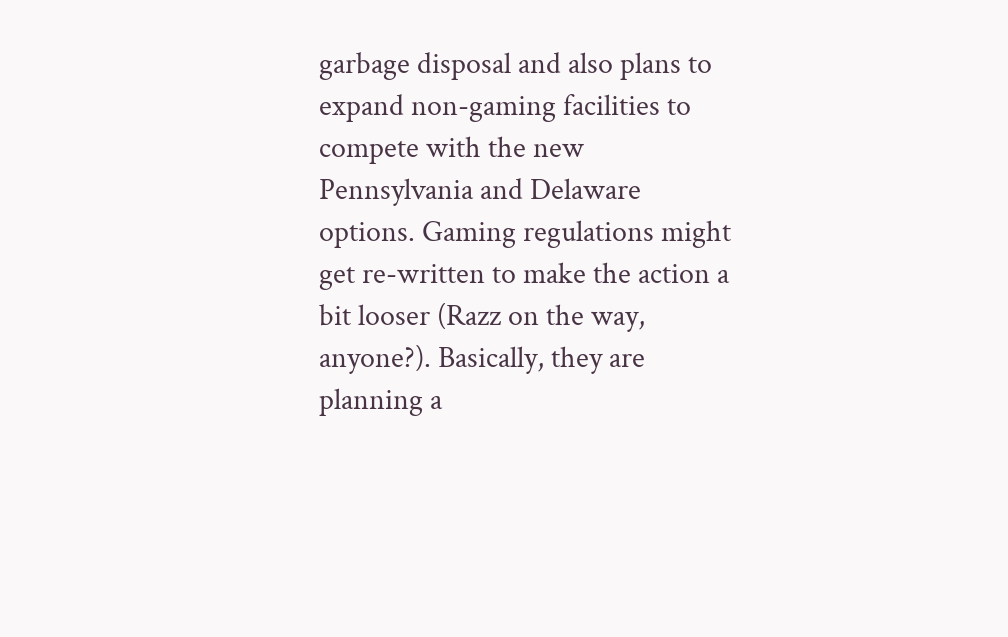garbage disposal and also plans to expand non-gaming facilities to compete with the new Pennsylvania and Delaware options. Gaming regulations might get re-written to make the action a bit looser (Razz on the way, anyone?). Basically, they are planning a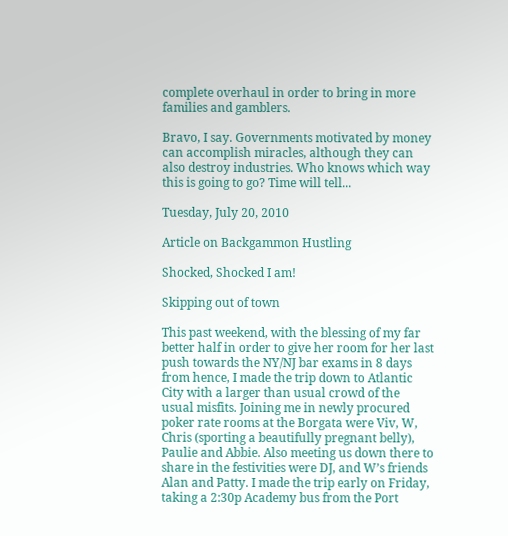complete overhaul in order to bring in more families and gamblers.

Bravo, I say. Governments motivated by money can accomplish miracles, although they can also destroy industries. Who knows which way this is going to go? Time will tell...

Tuesday, July 20, 2010

Article on Backgammon Hustling

Shocked, Shocked I am!

Skipping out of town

This past weekend, with the blessing of my far better half in order to give her room for her last push towards the NY/NJ bar exams in 8 days from hence, I made the trip down to Atlantic City with a larger than usual crowd of the usual misfits. Joining me in newly procured poker rate rooms at the Borgata were Viv, W, Chris (sporting a beautifully pregnant belly), Paulie and Abbie. Also meeting us down there to share in the festivities were DJ, and W’s friends Alan and Patty. I made the trip early on Friday, taking a 2:30p Academy bus from the Port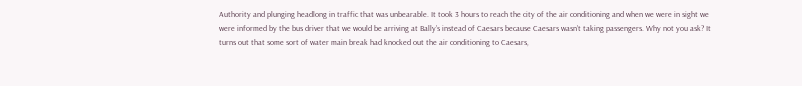Authority and plunging headlong in traffic that was unbearable. It took 3 hours to reach the city of the air conditioning and when we were in sight we were informed by the bus driver that we would be arriving at Bally’s instead of Caesars because Caesars wasn’t taking passengers. Why not you ask? It turns out that some sort of water main break had knocked out the air conditioning to Caesars,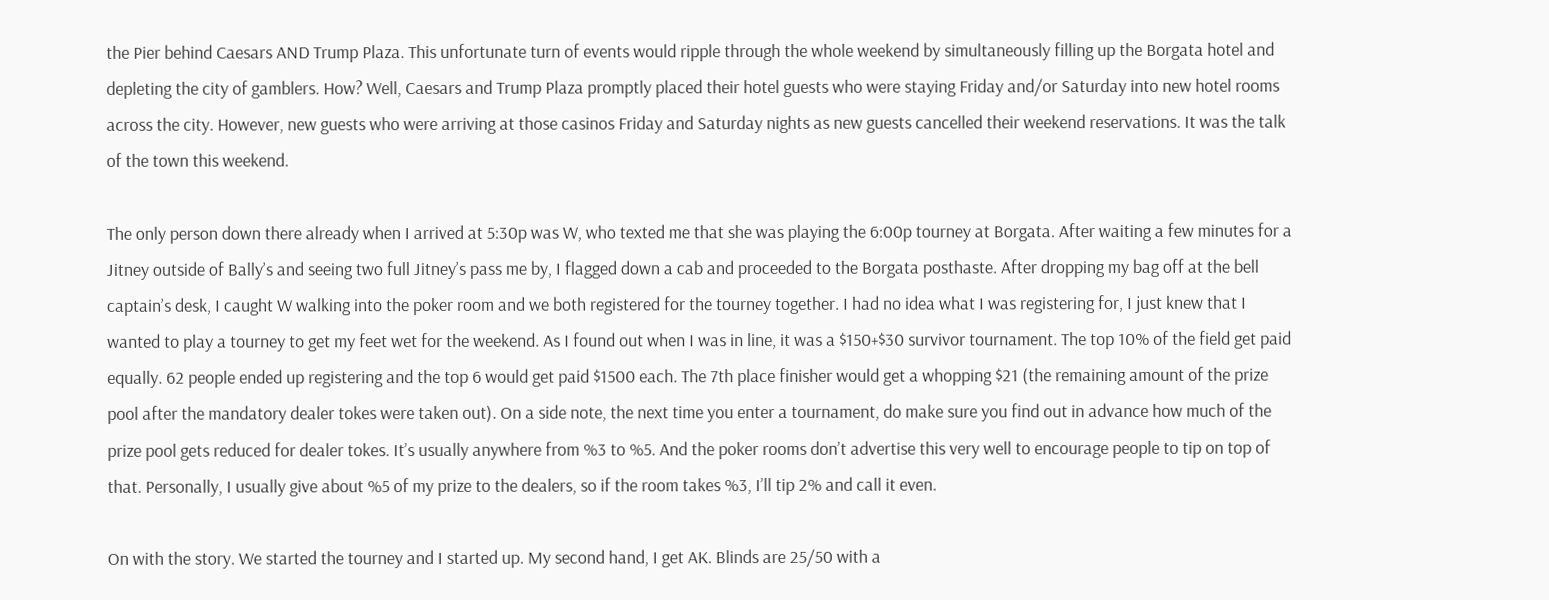the Pier behind Caesars AND Trump Plaza. This unfortunate turn of events would ripple through the whole weekend by simultaneously filling up the Borgata hotel and depleting the city of gamblers. How? Well, Caesars and Trump Plaza promptly placed their hotel guests who were staying Friday and/or Saturday into new hotel rooms across the city. However, new guests who were arriving at those casinos Friday and Saturday nights as new guests cancelled their weekend reservations. It was the talk of the town this weekend.

The only person down there already when I arrived at 5:30p was W, who texted me that she was playing the 6:00p tourney at Borgata. After waiting a few minutes for a Jitney outside of Bally’s and seeing two full Jitney’s pass me by, I flagged down a cab and proceeded to the Borgata posthaste. After dropping my bag off at the bell captain’s desk, I caught W walking into the poker room and we both registered for the tourney together. I had no idea what I was registering for, I just knew that I wanted to play a tourney to get my feet wet for the weekend. As I found out when I was in line, it was a $150+$30 survivor tournament. The top 10% of the field get paid equally. 62 people ended up registering and the top 6 would get paid $1500 each. The 7th place finisher would get a whopping $21 (the remaining amount of the prize pool after the mandatory dealer tokes were taken out). On a side note, the next time you enter a tournament, do make sure you find out in advance how much of the prize pool gets reduced for dealer tokes. It’s usually anywhere from %3 to %5. And the poker rooms don’t advertise this very well to encourage people to tip on top of that. Personally, I usually give about %5 of my prize to the dealers, so if the room takes %3, I’ll tip 2% and call it even.

On with the story. We started the tourney and I started up. My second hand, I get AK. Blinds are 25/50 with a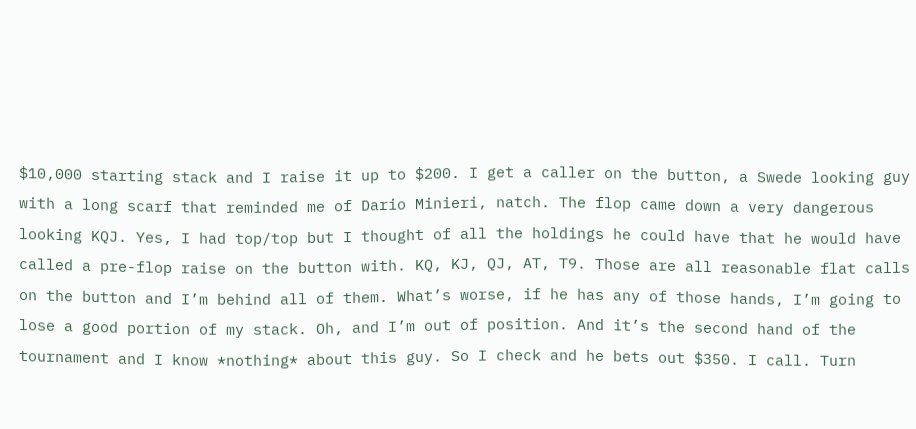$10,000 starting stack and I raise it up to $200. I get a caller on the button, a Swede looking guy with a long scarf that reminded me of Dario Minieri, natch. The flop came down a very dangerous looking KQJ. Yes, I had top/top but I thought of all the holdings he could have that he would have called a pre-flop raise on the button with. KQ, KJ, QJ, AT, T9. Those are all reasonable flat calls on the button and I’m behind all of them. What’s worse, if he has any of those hands, I’m going to lose a good portion of my stack. Oh, and I’m out of position. And it’s the second hand of the tournament and I know *nothing* about this guy. So I check and he bets out $350. I call. Turn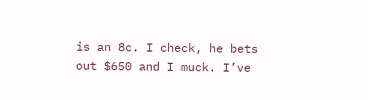is an 8c. I check, he bets out $650 and I muck. I’ve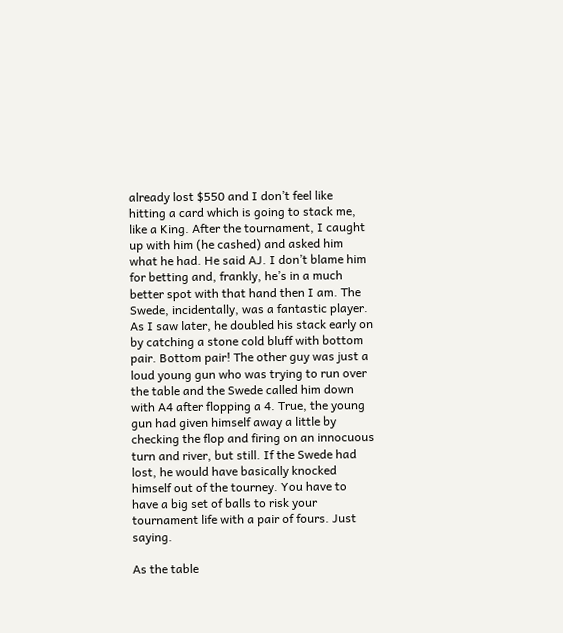already lost $550 and I don’t feel like hitting a card which is going to stack me, like a King. After the tournament, I caught up with him (he cashed) and asked him what he had. He said AJ. I don’t blame him for betting and, frankly, he’s in a much better spot with that hand then I am. The Swede, incidentally, was a fantastic player. As I saw later, he doubled his stack early on by catching a stone cold bluff with bottom pair. Bottom pair! The other guy was just a loud young gun who was trying to run over the table and the Swede called him down with A4 after flopping a 4. True, the young gun had given himself away a little by checking the flop and firing on an innocuous turn and river, but still. If the Swede had lost, he would have basically knocked himself out of the tourney. You have to have a big set of balls to risk your tournament life with a pair of fours. Just saying.

As the table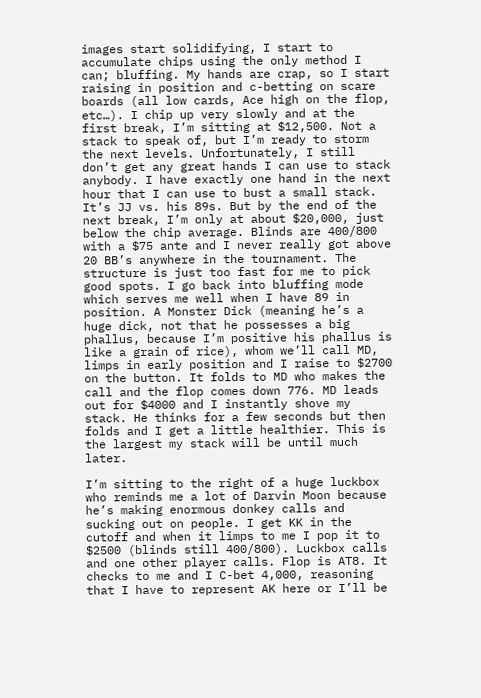images start solidifying, I start to accumulate chips using the only method I can; bluffing. My hands are crap, so I start raising in position and c-betting on scare boards (all low cards, Ace high on the flop, etc…). I chip up very slowly and at the first break, I’m sitting at $12,500. Not a stack to speak of, but I’m ready to storm the next levels. Unfortunately, I still don’t get any great hands I can use to stack anybody. I have exactly one hand in the next hour that I can use to bust a small stack. It’s JJ vs. his 89s. But by the end of the next break, I’m only at about $20,000, just below the chip average. Blinds are 400/800 with a $75 ante and I never really got above 20 BB’s anywhere in the tournament. The structure is just too fast for me to pick good spots. I go back into bluffing mode which serves me well when I have 89 in position. A Monster Dick (meaning he’s a huge dick, not that he possesses a big phallus, because I’m positive his phallus is like a grain of rice), whom we’ll call MD, limps in early position and I raise to $2700 on the button. It folds to MD who makes the call and the flop comes down 776. MD leads out for $4000 and I instantly shove my stack. He thinks for a few seconds but then folds and I get a little healthier. This is the largest my stack will be until much later.

I’m sitting to the right of a huge luckbox who reminds me a lot of Darvin Moon because he’s making enormous donkey calls and sucking out on people. I get KK in the cutoff and when it limps to me I pop it to $2500 (blinds still 400/800). Luckbox calls and one other player calls. Flop is AT8. It checks to me and I C-bet 4,000, reasoning that I have to represent AK here or I’ll be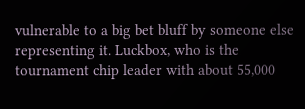vulnerable to a big bet bluff by someone else representing it. Luckbox, who is the tournament chip leader with about 55,000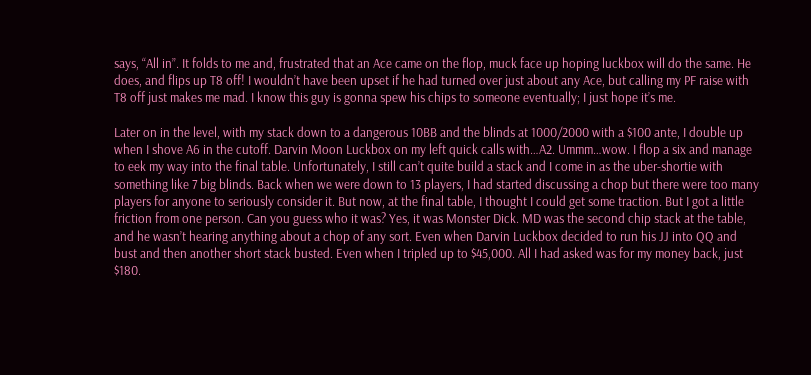says, “All in”. It folds to me and, frustrated that an Ace came on the flop, muck face up hoping luckbox will do the same. He does, and flips up T8 off! I wouldn’t have been upset if he had turned over just about any Ace, but calling my PF raise with T8 off just makes me mad. I know this guy is gonna spew his chips to someone eventually; I just hope it’s me.

Later on in the level, with my stack down to a dangerous 10BB and the blinds at 1000/2000 with a $100 ante, I double up when I shove A6 in the cutoff. Darvin Moon Luckbox on my left quick calls with…A2. Ummm…wow. I flop a six and manage to eek my way into the final table. Unfortunately, I still can’t quite build a stack and I come in as the uber-shortie with something like 7 big blinds. Back when we were down to 13 players, I had started discussing a chop but there were too many players for anyone to seriously consider it. But now, at the final table, I thought I could get some traction. But I got a little friction from one person. Can you guess who it was? Yes, it was Monster Dick. MD was the second chip stack at the table, and he wasn’t hearing anything about a chop of any sort. Even when Darvin Luckbox decided to run his JJ into QQ and bust and then another short stack busted. Even when I tripled up to $45,000. All I had asked was for my money back, just $180.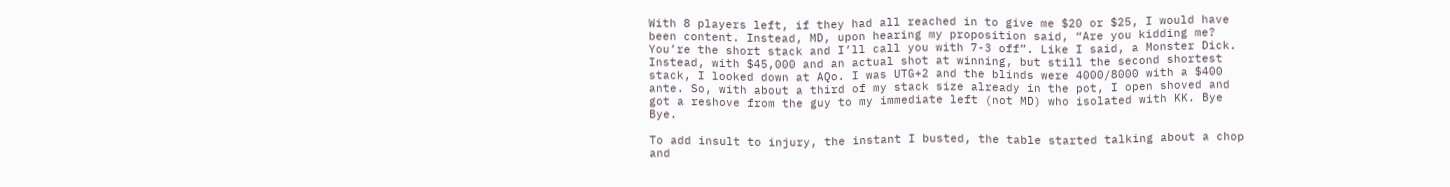With 8 players left, if they had all reached in to give me $20 or $25, I would have been content. Instead, MD, upon hearing my proposition said, “Are you kidding me? You’re the short stack and I’ll call you with 7-3 off”. Like I said, a Monster Dick. Instead, with $45,000 and an actual shot at winning, but still the second shortest stack, I looked down at AQo. I was UTG+2 and the blinds were 4000/8000 with a $400 ante. So, with about a third of my stack size already in the pot, I open shoved and got a reshove from the guy to my immediate left (not MD) who isolated with KK. Bye Bye.

To add insult to injury, the instant I busted, the table started talking about a chop and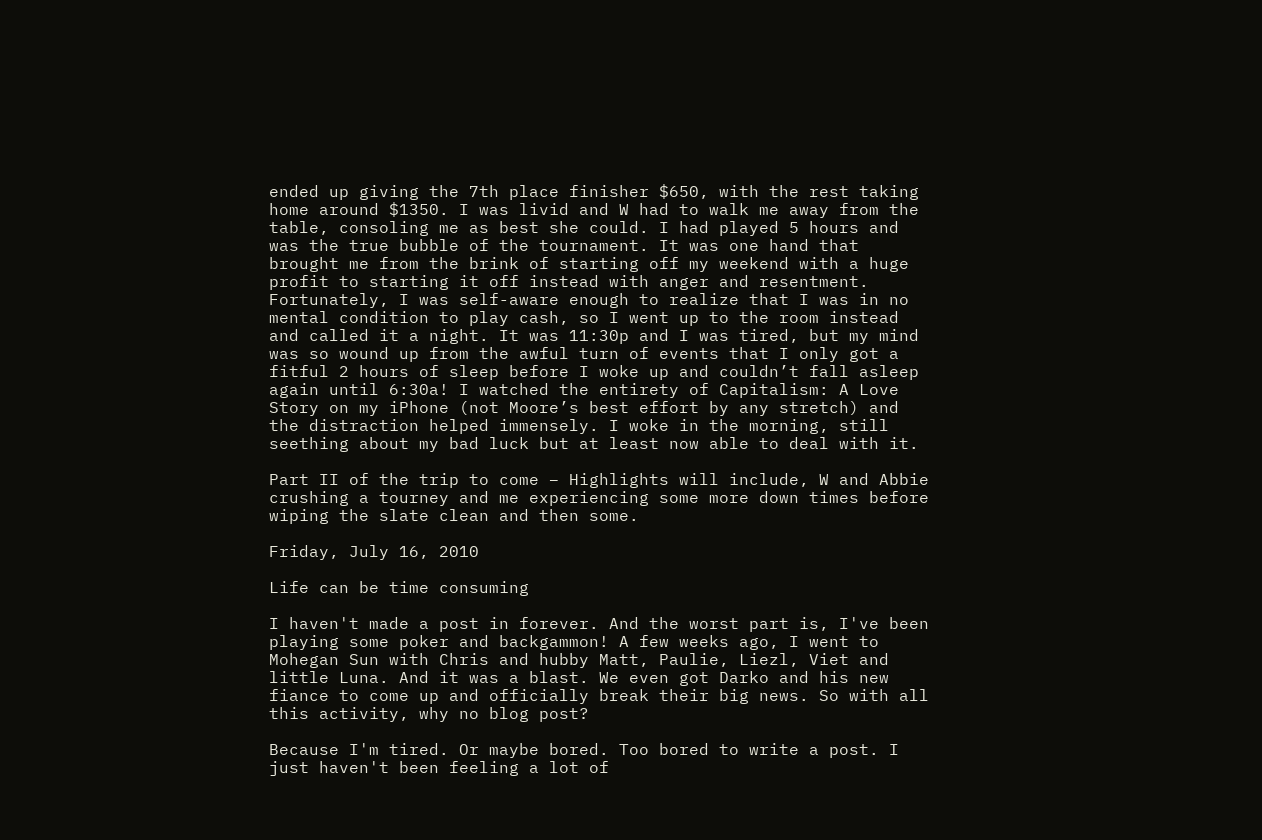ended up giving the 7th place finisher $650, with the rest taking home around $1350. I was livid and W had to walk me away from the table, consoling me as best she could. I had played 5 hours and was the true bubble of the tournament. It was one hand that brought me from the brink of starting off my weekend with a huge profit to starting it off instead with anger and resentment. Fortunately, I was self-aware enough to realize that I was in no mental condition to play cash, so I went up to the room instead and called it a night. It was 11:30p and I was tired, but my mind was so wound up from the awful turn of events that I only got a fitful 2 hours of sleep before I woke up and couldn’t fall asleep again until 6:30a! I watched the entirety of Capitalism: A Love Story on my iPhone (not Moore’s best effort by any stretch) and the distraction helped immensely. I woke in the morning, still seething about my bad luck but at least now able to deal with it.

Part II of the trip to come – Highlights will include, W and Abbie crushing a tourney and me experiencing some more down times before wiping the slate clean and then some.

Friday, July 16, 2010

Life can be time consuming

I haven't made a post in forever. And the worst part is, I've been playing some poker and backgammon! A few weeks ago, I went to Mohegan Sun with Chris and hubby Matt, Paulie, Liezl, Viet and little Luna. And it was a blast. We even got Darko and his new fiance to come up and officially break their big news. So with all this activity, why no blog post?

Because I'm tired. Or maybe bored. Too bored to write a post. I just haven't been feeling a lot of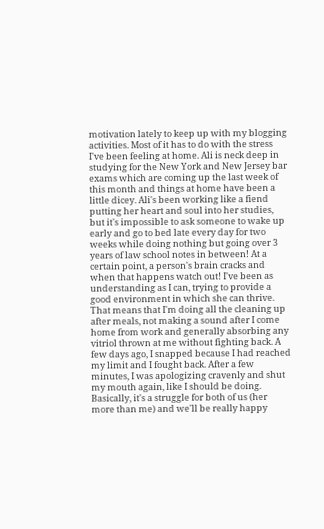motivation lately to keep up with my blogging activities. Most of it has to do with the stress I've been feeling at home. Ali is neck deep in studying for the New York and New Jersey bar exams which are coming up the last week of this month and things at home have been a little dicey. Ali's been working like a fiend putting her heart and soul into her studies, but it's impossible to ask someone to wake up early and go to bed late every day for two weeks while doing nothing but going over 3 years of law school notes in between! At a certain point, a person's brain cracks and when that happens watch out! I've been as understanding as I can, trying to provide a good environment in which she can thrive. That means that I'm doing all the cleaning up after meals, not making a sound after I come home from work and generally absorbing any vitriol thrown at me without fighting back. A few days ago, I snapped because I had reached my limit and I fought back. After a few minutes, I was apologizing cravenly and shut my mouth again, like I should be doing. Basically, it's a struggle for both of us (her more than me) and we'll be really happy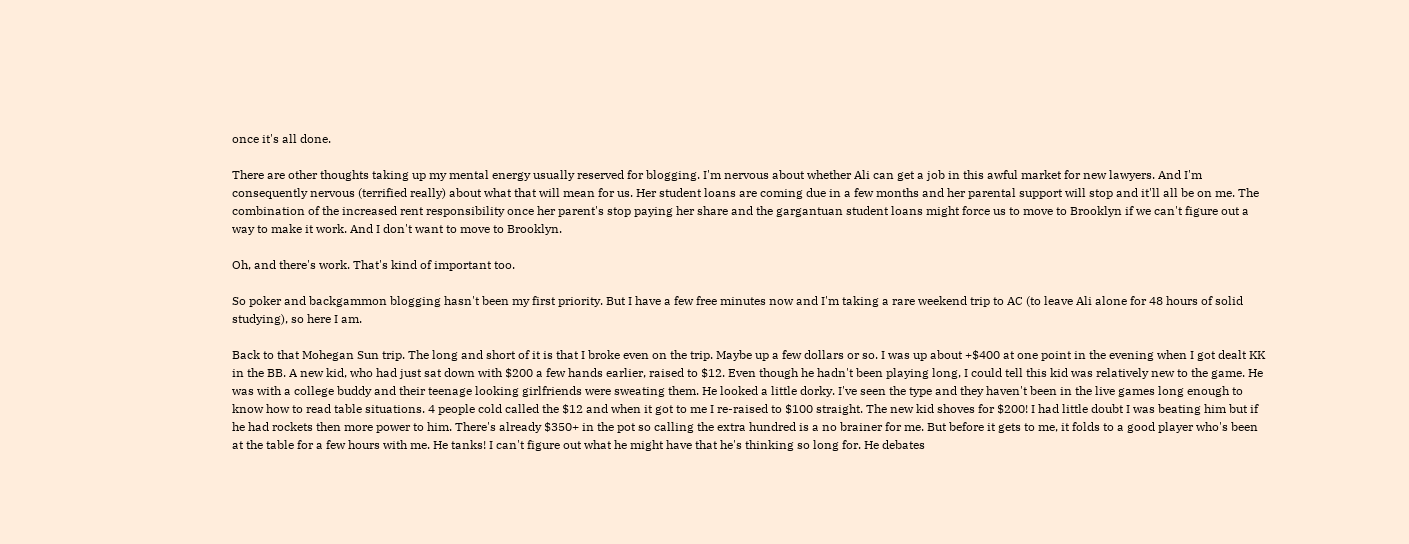once it's all done.

There are other thoughts taking up my mental energy usually reserved for blogging. I'm nervous about whether Ali can get a job in this awful market for new lawyers. And I'm consequently nervous (terrified really) about what that will mean for us. Her student loans are coming due in a few months and her parental support will stop and it'll all be on me. The combination of the increased rent responsibility once her parent's stop paying her share and the gargantuan student loans might force us to move to Brooklyn if we can't figure out a way to make it work. And I don't want to move to Brooklyn.

Oh, and there's work. That's kind of important too.

So poker and backgammon blogging hasn't been my first priority. But I have a few free minutes now and I'm taking a rare weekend trip to AC (to leave Ali alone for 48 hours of solid studying), so here I am.

Back to that Mohegan Sun trip. The long and short of it is that I broke even on the trip. Maybe up a few dollars or so. I was up about +$400 at one point in the evening when I got dealt KK in the BB. A new kid, who had just sat down with $200 a few hands earlier, raised to $12. Even though he hadn't been playing long, I could tell this kid was relatively new to the game. He was with a college buddy and their teenage looking girlfriends were sweating them. He looked a little dorky. I've seen the type and they haven't been in the live games long enough to know how to read table situations. 4 people cold called the $12 and when it got to me I re-raised to $100 straight. The new kid shoves for $200! I had little doubt I was beating him but if he had rockets then more power to him. There's already $350+ in the pot so calling the extra hundred is a no brainer for me. But before it gets to me, it folds to a good player who's been at the table for a few hours with me. He tanks! I can't figure out what he might have that he's thinking so long for. He debates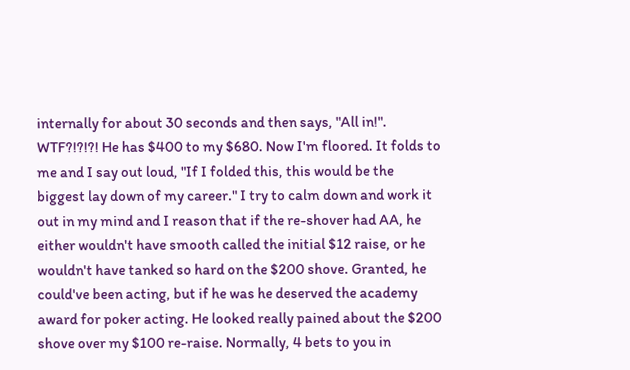internally for about 30 seconds and then says, "All in!". WTF?!?!?! He has $400 to my $680. Now I'm floored. It folds to me and I say out loud, "If I folded this, this would be the biggest lay down of my career." I try to calm down and work it out in my mind and I reason that if the re-shover had AA, he either wouldn't have smooth called the initial $12 raise, or he wouldn't have tanked so hard on the $200 shove. Granted, he could've been acting, but if he was he deserved the academy award for poker acting. He looked really pained about the $200 shove over my $100 re-raise. Normally, 4 bets to you in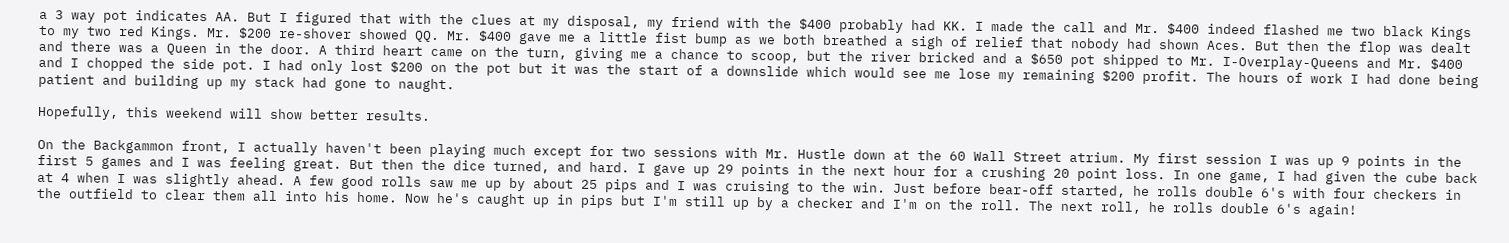a 3 way pot indicates AA. But I figured that with the clues at my disposal, my friend with the $400 probably had KK. I made the call and Mr. $400 indeed flashed me two black Kings to my two red Kings. Mr. $200 re-shover showed QQ. Mr. $400 gave me a little fist bump as we both breathed a sigh of relief that nobody had shown Aces. But then the flop was dealt and there was a Queen in the door. A third heart came on the turn, giving me a chance to scoop, but the river bricked and a $650 pot shipped to Mr. I-Overplay-Queens and Mr. $400 and I chopped the side pot. I had only lost $200 on the pot but it was the start of a downslide which would see me lose my remaining $200 profit. The hours of work I had done being patient and building up my stack had gone to naught.

Hopefully, this weekend will show better results.

On the Backgammon front, I actually haven't been playing much except for two sessions with Mr. Hustle down at the 60 Wall Street atrium. My first session I was up 9 points in the first 5 games and I was feeling great. But then the dice turned, and hard. I gave up 29 points in the next hour for a crushing 20 point loss. In one game, I had given the cube back at 4 when I was slightly ahead. A few good rolls saw me up by about 25 pips and I was cruising to the win. Just before bear-off started, he rolls double 6's with four checkers in the outfield to clear them all into his home. Now he's caught up in pips but I'm still up by a checker and I'm on the roll. The next roll, he rolls double 6's again!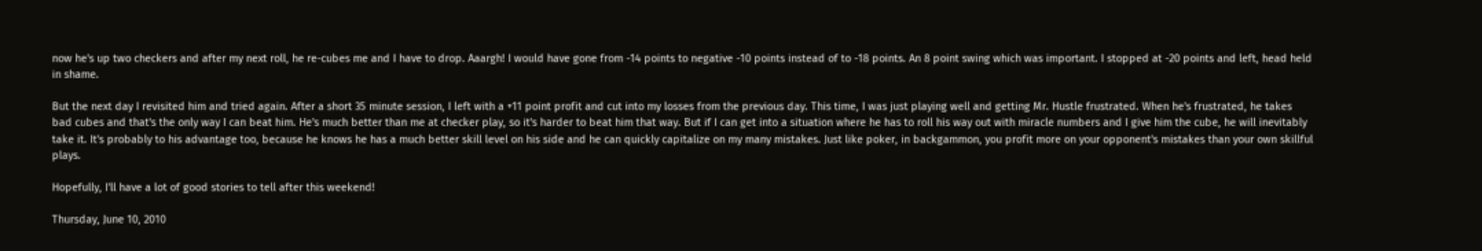now he's up two checkers and after my next roll, he re-cubes me and I have to drop. Aaargh! I would have gone from -14 points to negative -10 points instead of to -18 points. An 8 point swing which was important. I stopped at -20 points and left, head held in shame.

But the next day I revisited him and tried again. After a short 35 minute session, I left with a +11 point profit and cut into my losses from the previous day. This time, I was just playing well and getting Mr. Hustle frustrated. When he's frustrated, he takes bad cubes and that's the only way I can beat him. He's much better than me at checker play, so it's harder to beat him that way. But if I can get into a situation where he has to roll his way out with miracle numbers and I give him the cube, he will inevitably take it. It's probably to his advantage too, because he knows he has a much better skill level on his side and he can quickly capitalize on my many mistakes. Just like poker, in backgammon, you profit more on your opponent's mistakes than your own skillful plays.

Hopefully, I'll have a lot of good stories to tell after this weekend!

Thursday, June 10, 2010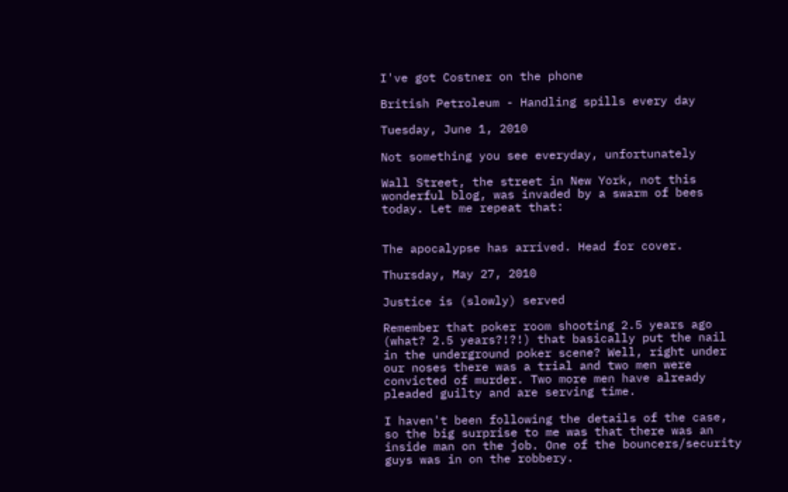I've got Costner on the phone

British Petroleum - Handling spills every day

Tuesday, June 1, 2010

Not something you see everyday, unfortunately

Wall Street, the street in New York, not this wonderful blog, was invaded by a swarm of bees today. Let me repeat that:


The apocalypse has arrived. Head for cover.

Thursday, May 27, 2010

Justice is (slowly) served

Remember that poker room shooting 2.5 years ago (what? 2.5 years?!?!) that basically put the nail in the underground poker scene? Well, right under our noses there was a trial and two men were convicted of murder. Two more men have already pleaded guilty and are serving time.

I haven't been following the details of the case, so the big surprise to me was that there was an inside man on the job. One of the bouncers/security guys was in on the robbery.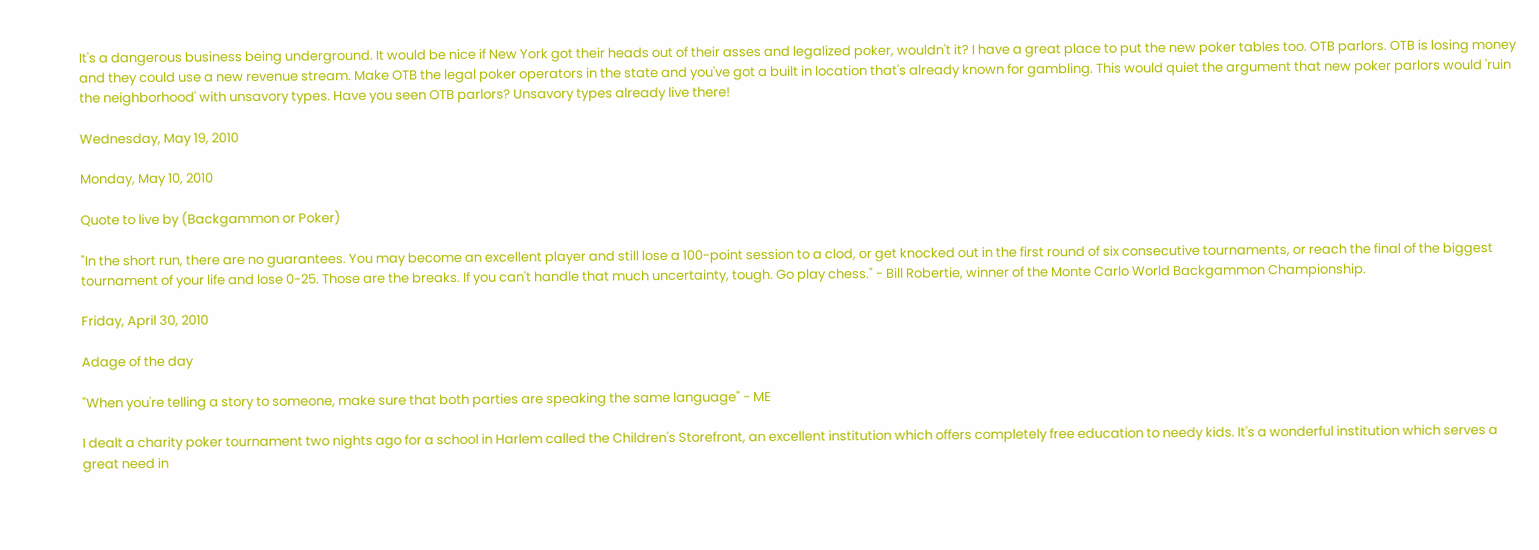It's a dangerous business being underground. It would be nice if New York got their heads out of their asses and legalized poker, wouldn't it? I have a great place to put the new poker tables too. OTB parlors. OTB is losing money and they could use a new revenue stream. Make OTB the legal poker operators in the state and you've got a built in location that's already known for gambling. This would quiet the argument that new poker parlors would 'ruin the neighborhood' with unsavory types. Have you seen OTB parlors? Unsavory types already live there!

Wednesday, May 19, 2010

Monday, May 10, 2010

Quote to live by (Backgammon or Poker)

"In the short run, there are no guarantees. You may become an excellent player and still lose a 100-point session to a clod, or get knocked out in the first round of six consecutive tournaments, or reach the final of the biggest tournament of your life and lose 0-25. Those are the breaks. If you can't handle that much uncertainty, tough. Go play chess." - Bill Robertie, winner of the Monte Carlo World Backgammon Championship.

Friday, April 30, 2010

Adage of the day

"When you're telling a story to someone, make sure that both parties are speaking the same language" - ME

I dealt a charity poker tournament two nights ago for a school in Harlem called the Children's Storefront, an excellent institution which offers completely free education to needy kids. It's a wonderful institution which serves a great need in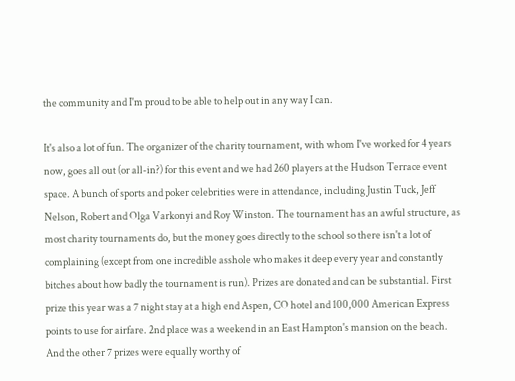the community and I'm proud to be able to help out in any way I can.

It's also a lot of fun. The organizer of the charity tournament, with whom I've worked for 4 years now, goes all out (or all-in?) for this event and we had 260 players at the Hudson Terrace event space. A bunch of sports and poker celebrities were in attendance, including Justin Tuck, Jeff Nelson, Robert and Olga Varkonyi and Roy Winston. The tournament has an awful structure, as most charity tournaments do, but the money goes directly to the school so there isn't a lot of complaining (except from one incredible asshole who makes it deep every year and constantly bitches about how badly the tournament is run). Prizes are donated and can be substantial. First prize this year was a 7 night stay at a high end Aspen, CO hotel and 100,000 American Express points to use for airfare. 2nd place was a weekend in an East Hampton's mansion on the beach. And the other 7 prizes were equally worthy of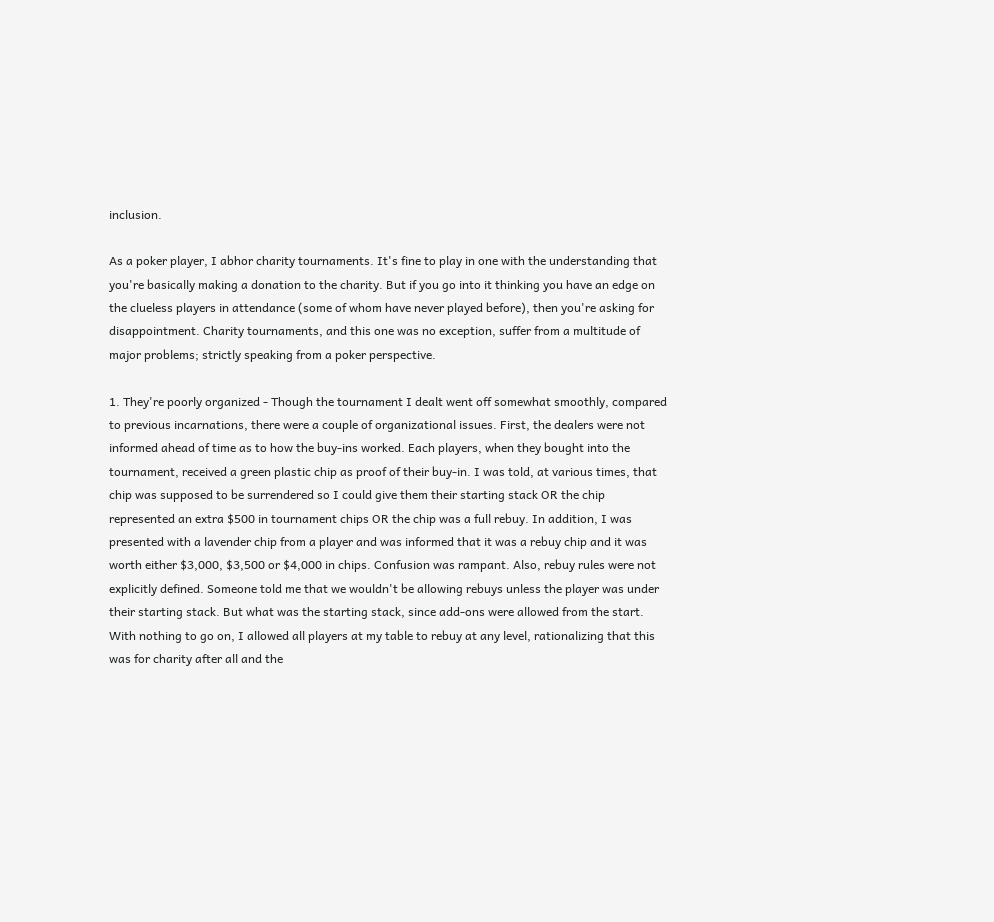inclusion.

As a poker player, I abhor charity tournaments. It's fine to play in one with the understanding that you're basically making a donation to the charity. But if you go into it thinking you have an edge on the clueless players in attendance (some of whom have never played before), then you're asking for disappointment. Charity tournaments, and this one was no exception, suffer from a multitude of major problems; strictly speaking from a poker perspective.

1. They're poorly organized - Though the tournament I dealt went off somewhat smoothly, compared to previous incarnations, there were a couple of organizational issues. First, the dealers were not informed ahead of time as to how the buy-ins worked. Each players, when they bought into the tournament, received a green plastic chip as proof of their buy-in. I was told, at various times, that chip was supposed to be surrendered so I could give them their starting stack OR the chip represented an extra $500 in tournament chips OR the chip was a full rebuy. In addition, I was presented with a lavender chip from a player and was informed that it was a rebuy chip and it was worth either $3,000, $3,500 or $4,000 in chips. Confusion was rampant. Also, rebuy rules were not explicitly defined. Someone told me that we wouldn't be allowing rebuys unless the player was under their starting stack. But what was the starting stack, since add-ons were allowed from the start. With nothing to go on, I allowed all players at my table to rebuy at any level, rationalizing that this was for charity after all and the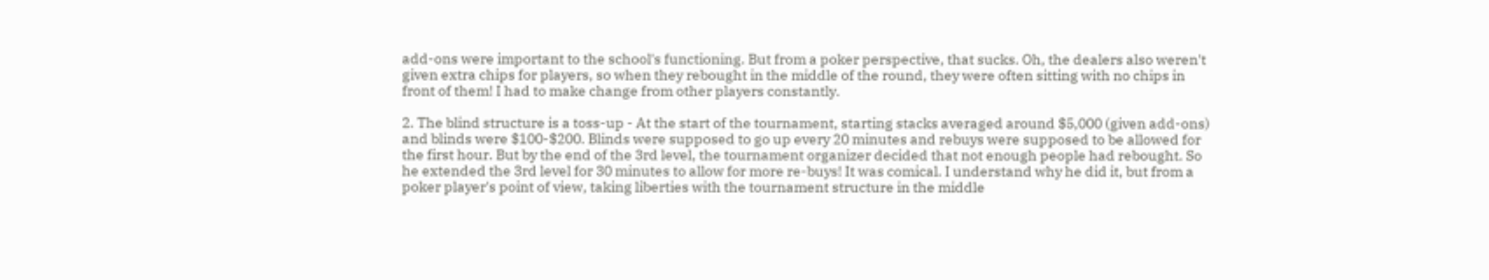add-ons were important to the school's functioning. But from a poker perspective, that sucks. Oh, the dealers also weren't given extra chips for players, so when they rebought in the middle of the round, they were often sitting with no chips in front of them! I had to make change from other players constantly.

2. The blind structure is a toss-up - At the start of the tournament, starting stacks averaged around $5,000 (given add-ons) and blinds were $100-$200. Blinds were supposed to go up every 20 minutes and rebuys were supposed to be allowed for the first hour. But by the end of the 3rd level, the tournament organizer decided that not enough people had rebought. So he extended the 3rd level for 30 minutes to allow for more re-buys! It was comical. I understand why he did it, but from a poker player's point of view, taking liberties with the tournament structure in the middle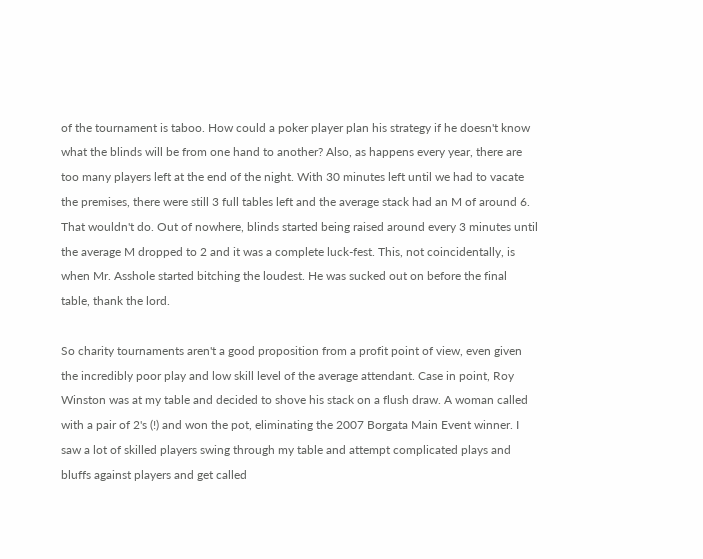of the tournament is taboo. How could a poker player plan his strategy if he doesn't know what the blinds will be from one hand to another? Also, as happens every year, there are too many players left at the end of the night. With 30 minutes left until we had to vacate the premises, there were still 3 full tables left and the average stack had an M of around 6. That wouldn't do. Out of nowhere, blinds started being raised around every 3 minutes until the average M dropped to 2 and it was a complete luck-fest. This, not coincidentally, is when Mr. Asshole started bitching the loudest. He was sucked out on before the final table, thank the lord.

So charity tournaments aren't a good proposition from a profit point of view, even given the incredibly poor play and low skill level of the average attendant. Case in point, Roy Winston was at my table and decided to shove his stack on a flush draw. A woman called with a pair of 2's (!) and won the pot, eliminating the 2007 Borgata Main Event winner. I saw a lot of skilled players swing through my table and attempt complicated plays and bluffs against players and get called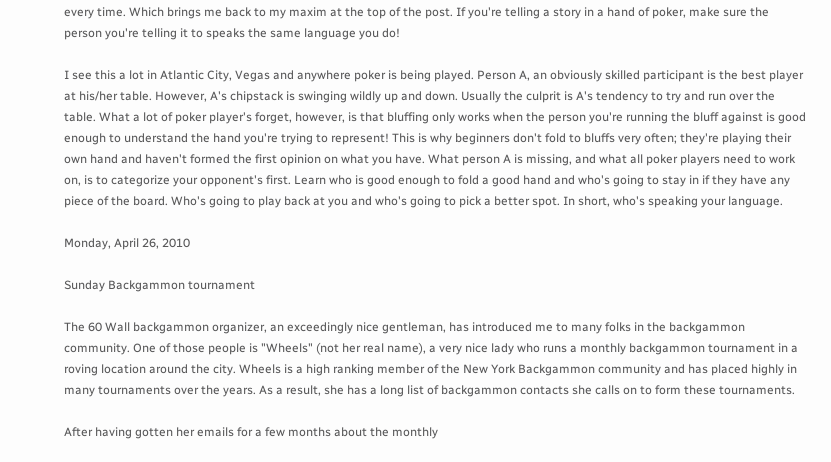every time. Which brings me back to my maxim at the top of the post. If you're telling a story in a hand of poker, make sure the person you're telling it to speaks the same language you do!

I see this a lot in Atlantic City, Vegas and anywhere poker is being played. Person A, an obviously skilled participant is the best player at his/her table. However, A's chipstack is swinging wildly up and down. Usually the culprit is A's tendency to try and run over the table. What a lot of poker player's forget, however, is that bluffing only works when the person you're running the bluff against is good enough to understand the hand you're trying to represent! This is why beginners don't fold to bluffs very often; they're playing their own hand and haven't formed the first opinion on what you have. What person A is missing, and what all poker players need to work on, is to categorize your opponent's first. Learn who is good enough to fold a good hand and who's going to stay in if they have any piece of the board. Who's going to play back at you and who's going to pick a better spot. In short, who's speaking your language.

Monday, April 26, 2010

Sunday Backgammon tournament

The 60 Wall backgammon organizer, an exceedingly nice gentleman, has introduced me to many folks in the backgammon community. One of those people is "Wheels" (not her real name), a very nice lady who runs a monthly backgammon tournament in a roving location around the city. Wheels is a high ranking member of the New York Backgammon community and has placed highly in many tournaments over the years. As a result, she has a long list of backgammon contacts she calls on to form these tournaments.

After having gotten her emails for a few months about the monthly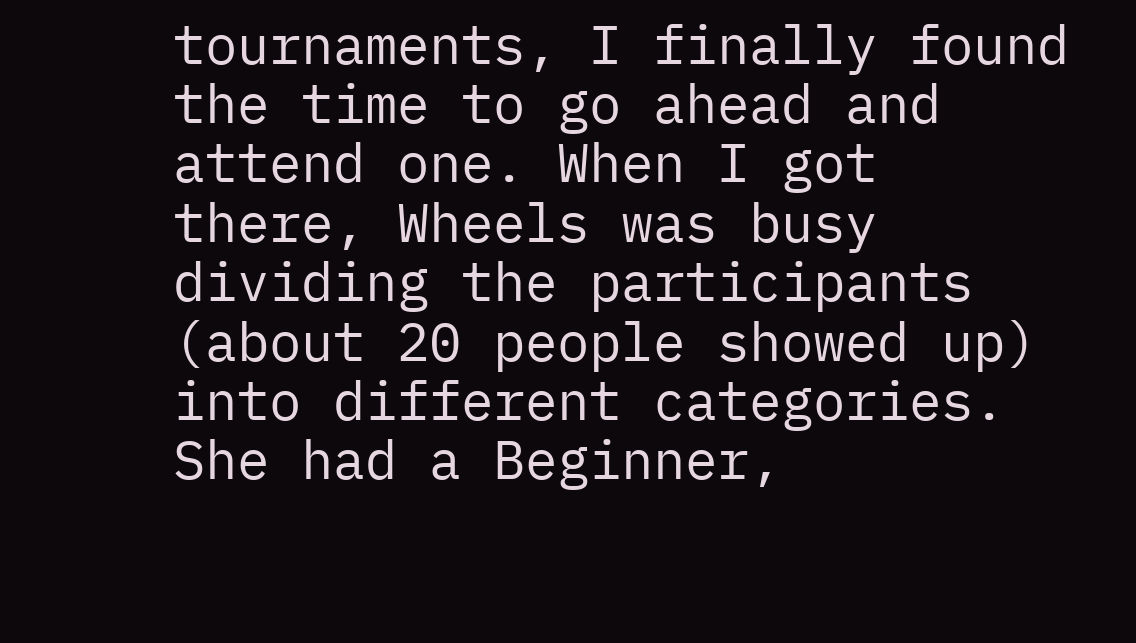tournaments, I finally found the time to go ahead and attend one. When I got there, Wheels was busy dividing the participants (about 20 people showed up) into different categories. She had a Beginner,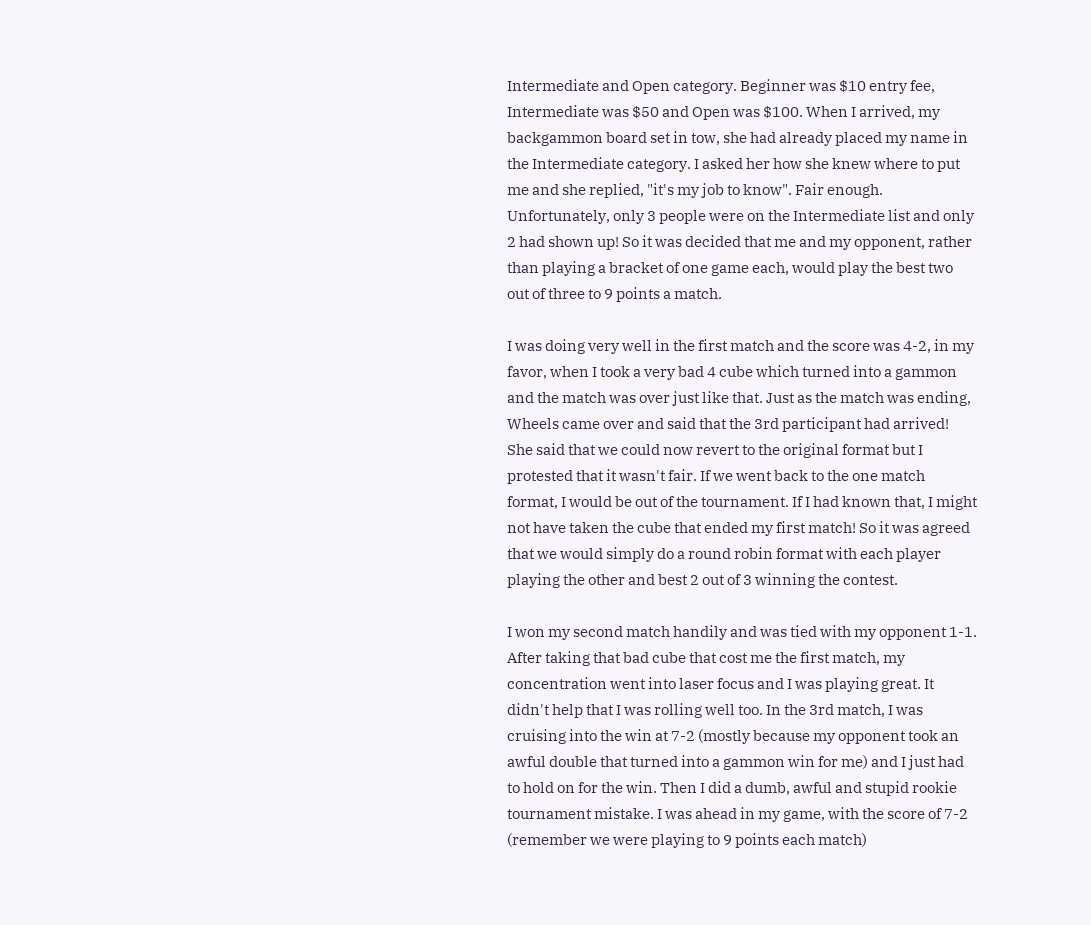Intermediate and Open category. Beginner was $10 entry fee, Intermediate was $50 and Open was $100. When I arrived, my backgammon board set in tow, she had already placed my name in the Intermediate category. I asked her how she knew where to put me and she replied, "it's my job to know". Fair enough. Unfortunately, only 3 people were on the Intermediate list and only 2 had shown up! So it was decided that me and my opponent, rather than playing a bracket of one game each, would play the best two out of three to 9 points a match.

I was doing very well in the first match and the score was 4-2, in my favor, when I took a very bad 4 cube which turned into a gammon and the match was over just like that. Just as the match was ending, Wheels came over and said that the 3rd participant had arrived! She said that we could now revert to the original format but I protested that it wasn't fair. If we went back to the one match format, I would be out of the tournament. If I had known that, I might not have taken the cube that ended my first match! So it was agreed that we would simply do a round robin format with each player playing the other and best 2 out of 3 winning the contest.

I won my second match handily and was tied with my opponent 1-1. After taking that bad cube that cost me the first match, my concentration went into laser focus and I was playing great. It didn't help that I was rolling well too. In the 3rd match, I was cruising into the win at 7-2 (mostly because my opponent took an awful double that turned into a gammon win for me) and I just had to hold on for the win. Then I did a dumb, awful and stupid rookie tournament mistake. I was ahead in my game, with the score of 7-2 (remember we were playing to 9 points each match)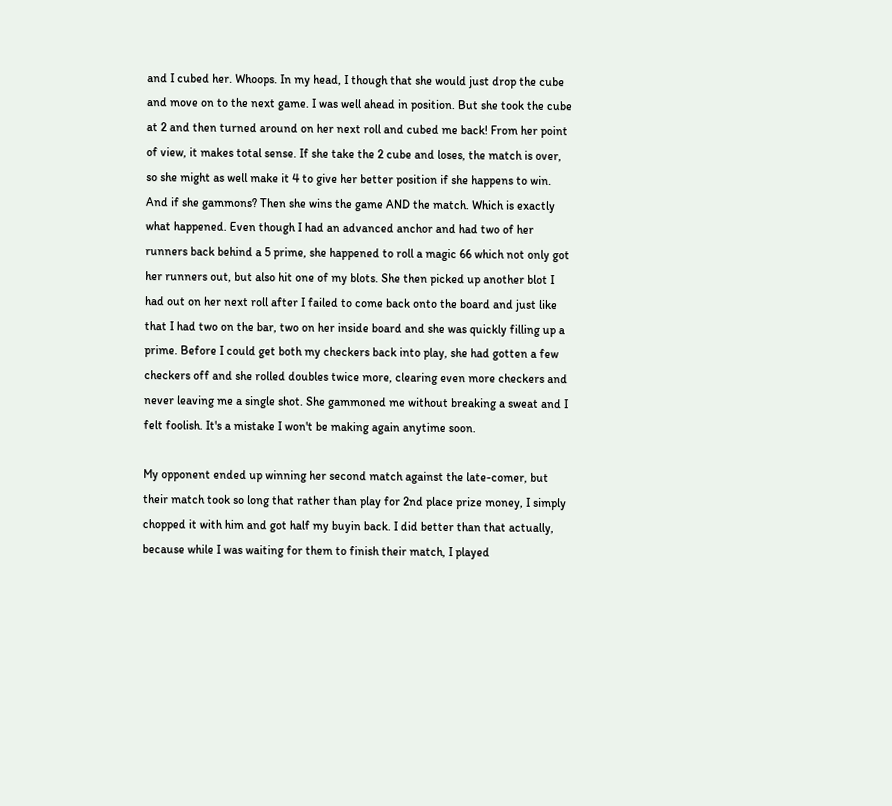and I cubed her. Whoops. In my head, I though that she would just drop the cube and move on to the next game. I was well ahead in position. But she took the cube at 2 and then turned around on her next roll and cubed me back! From her point of view, it makes total sense. If she take the 2 cube and loses, the match is over, so she might as well make it 4 to give her better position if she happens to win. And if she gammons? Then she wins the game AND the match. Which is exactly what happened. Even though I had an advanced anchor and had two of her runners back behind a 5 prime, she happened to roll a magic 66 which not only got her runners out, but also hit one of my blots. She then picked up another blot I had out on her next roll after I failed to come back onto the board and just like that I had two on the bar, two on her inside board and she was quickly filling up a prime. Before I could get both my checkers back into play, she had gotten a few checkers off and she rolled doubles twice more, clearing even more checkers and never leaving me a single shot. She gammoned me without breaking a sweat and I felt foolish. It's a mistake I won't be making again anytime soon.

My opponent ended up winning her second match against the late-comer, but their match took so long that rather than play for 2nd place prize money, I simply chopped it with him and got half my buyin back. I did better than that actually, because while I was waiting for them to finish their match, I played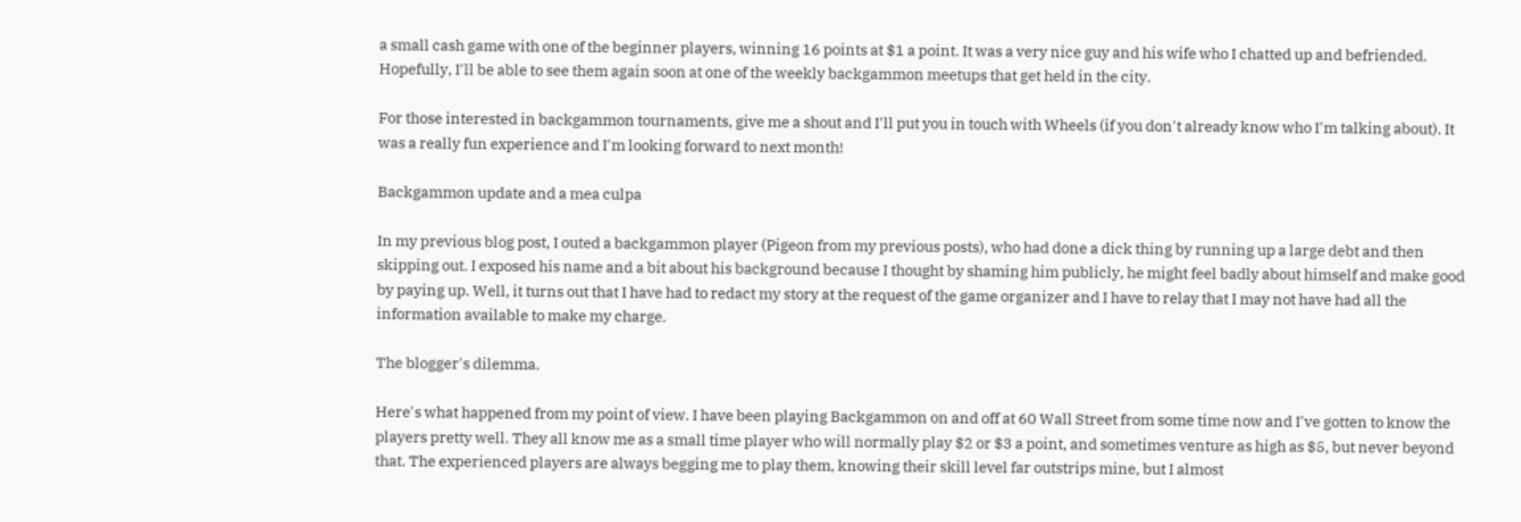a small cash game with one of the beginner players, winning 16 points at $1 a point. It was a very nice guy and his wife who I chatted up and befriended. Hopefully, I'll be able to see them again soon at one of the weekly backgammon meetups that get held in the city.

For those interested in backgammon tournaments, give me a shout and I'll put you in touch with Wheels (if you don't already know who I'm talking about). It was a really fun experience and I'm looking forward to next month!

Backgammon update and a mea culpa

In my previous blog post, I outed a backgammon player (Pigeon from my previous posts), who had done a dick thing by running up a large debt and then skipping out. I exposed his name and a bit about his background because I thought by shaming him publicly, he might feel badly about himself and make good by paying up. Well, it turns out that I have had to redact my story at the request of the game organizer and I have to relay that I may not have had all the information available to make my charge.

The blogger's dilemma.

Here's what happened from my point of view. I have been playing Backgammon on and off at 60 Wall Street from some time now and I've gotten to know the players pretty well. They all know me as a small time player who will normally play $2 or $3 a point, and sometimes venture as high as $5, but never beyond that. The experienced players are always begging me to play them, knowing their skill level far outstrips mine, but I almost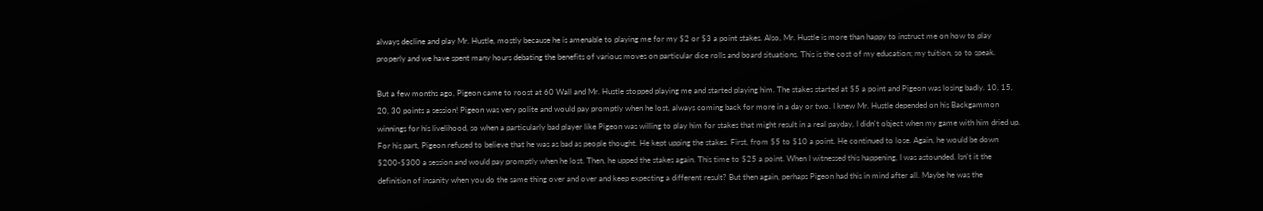always decline and play Mr. Hustle, mostly because he is amenable to playing me for my $2 or $3 a point stakes. Also, Mr. Hustle is more than happy to instruct me on how to play properly and we have spent many hours debating the benefits of various moves on particular dice rolls and board situations. This is the cost of my education; my tuition, so to speak.

But a few months ago, Pigeon came to roost at 60 Wall and Mr. Hustle stopped playing me and started playing him. The stakes started at $5 a point and Pigeon was losing badly. 10, 15, 20, 30 points a session! Pigeon was very polite and would pay promptly when he lost, always coming back for more in a day or two. I knew Mr. Hustle depended on his Backgammon winnings for his livelihood, so when a particularly bad player like Pigeon was willing to play him for stakes that might result in a real payday, I didn't object when my game with him dried up. For his part, Pigeon refused to believe that he was as bad as people thought. He kept upping the stakes. First, from $5 to $10 a point. He continued to lose. Again, he would be down $200-$300 a session and would pay promptly when he lost. Then, he upped the stakes again. This time to $25 a point. When I witnessed this happening, I was astounded. Isn't it the definition of insanity when you do the same thing over and over and keep expecting a different result? But then again, perhaps Pigeon had this in mind after all. Maybe he was the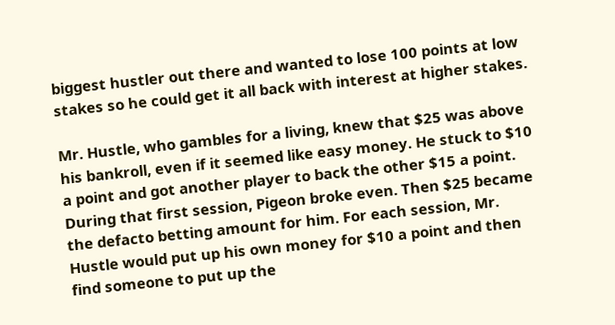biggest hustler out there and wanted to lose 100 points at low stakes so he could get it all back with interest at higher stakes.

Mr. Hustle, who gambles for a living, knew that $25 was above his bankroll, even if it seemed like easy money. He stuck to $10 a point and got another player to back the other $15 a point. During that first session, Pigeon broke even. Then $25 became the defacto betting amount for him. For each session, Mr. Hustle would put up his own money for $10 a point and then find someone to put up the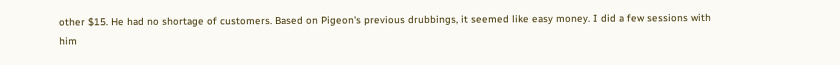other $15. He had no shortage of customers. Based on Pigeon's previous drubbings, it seemed like easy money. I did a few sessions with him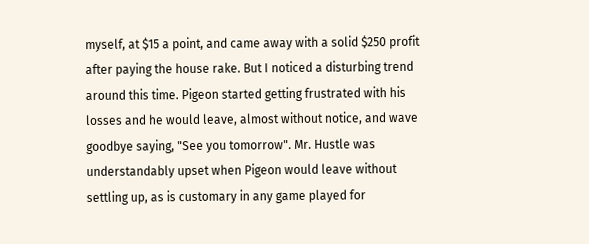myself, at $15 a point, and came away with a solid $250 profit after paying the house rake. But I noticed a disturbing trend around this time. Pigeon started getting frustrated with his losses and he would leave, almost without notice, and wave goodbye saying, "See you tomorrow". Mr. Hustle was understandably upset when Pigeon would leave without settling up, as is customary in any game played for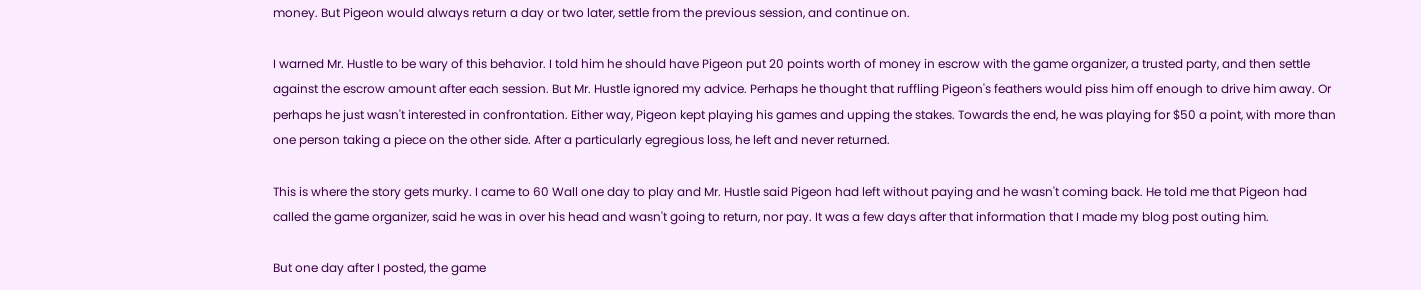money. But Pigeon would always return a day or two later, settle from the previous session, and continue on.

I warned Mr. Hustle to be wary of this behavior. I told him he should have Pigeon put 20 points worth of money in escrow with the game organizer, a trusted party, and then settle against the escrow amount after each session. But Mr. Hustle ignored my advice. Perhaps he thought that ruffling Pigeon's feathers would piss him off enough to drive him away. Or perhaps he just wasn't interested in confrontation. Either way, Pigeon kept playing his games and upping the stakes. Towards the end, he was playing for $50 a point, with more than one person taking a piece on the other side. After a particularly egregious loss, he left and never returned.

This is where the story gets murky. I came to 60 Wall one day to play and Mr. Hustle said Pigeon had left without paying and he wasn't coming back. He told me that Pigeon had called the game organizer, said he was in over his head and wasn't going to return, nor pay. It was a few days after that information that I made my blog post outing him.

But one day after I posted, the game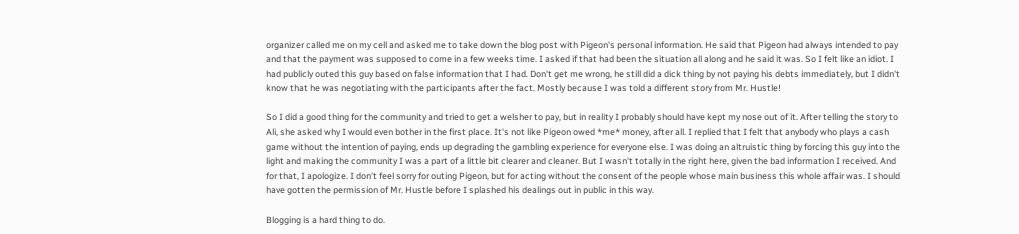organizer called me on my cell and asked me to take down the blog post with Pigeon's personal information. He said that Pigeon had always intended to pay and that the payment was supposed to come in a few weeks time. I asked if that had been the situation all along and he said it was. So I felt like an idiot. I had publicly outed this guy based on false information that I had. Don't get me wrong, he still did a dick thing by not paying his debts immediately, but I didn't know that he was negotiating with the participants after the fact. Mostly because I was told a different story from Mr. Hustle!

So I did a good thing for the community and tried to get a welsher to pay, but in reality I probably should have kept my nose out of it. After telling the story to Ali, she asked why I would even bother in the first place. It's not like Pigeon owed *me* money, after all. I replied that I felt that anybody who plays a cash game without the intention of paying, ends up degrading the gambling experience for everyone else. I was doing an altruistic thing by forcing this guy into the light and making the community I was a part of a little bit clearer and cleaner. But I wasn't totally in the right here, given the bad information I received. And for that, I apologize. I don't feel sorry for outing Pigeon, but for acting without the consent of the people whose main business this whole affair was. I should have gotten the permission of Mr. Hustle before I splashed his dealings out in public in this way.

Blogging is a hard thing to do.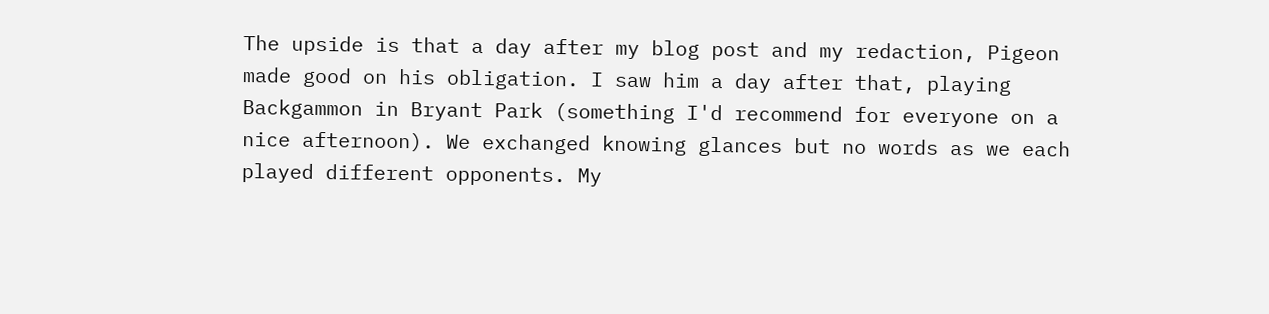The upside is that a day after my blog post and my redaction, Pigeon made good on his obligation. I saw him a day after that, playing Backgammon in Bryant Park (something I'd recommend for everyone on a nice afternoon). We exchanged knowing glances but no words as we each played different opponents. My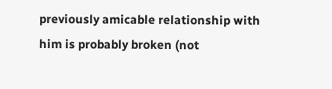previously amicable relationship with him is probably broken (not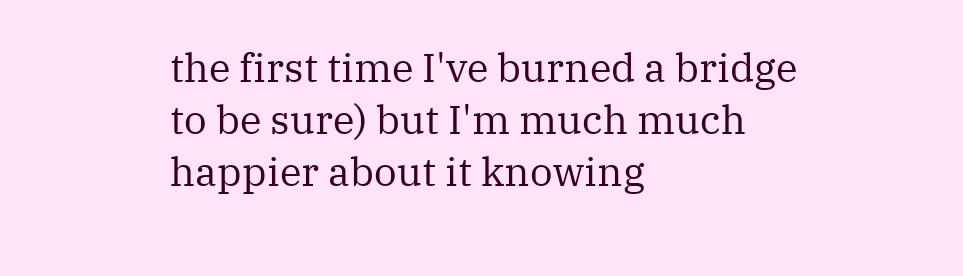the first time I've burned a bridge to be sure) but I'm much much happier about it knowing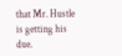that Mr. Hustle is getting his due.